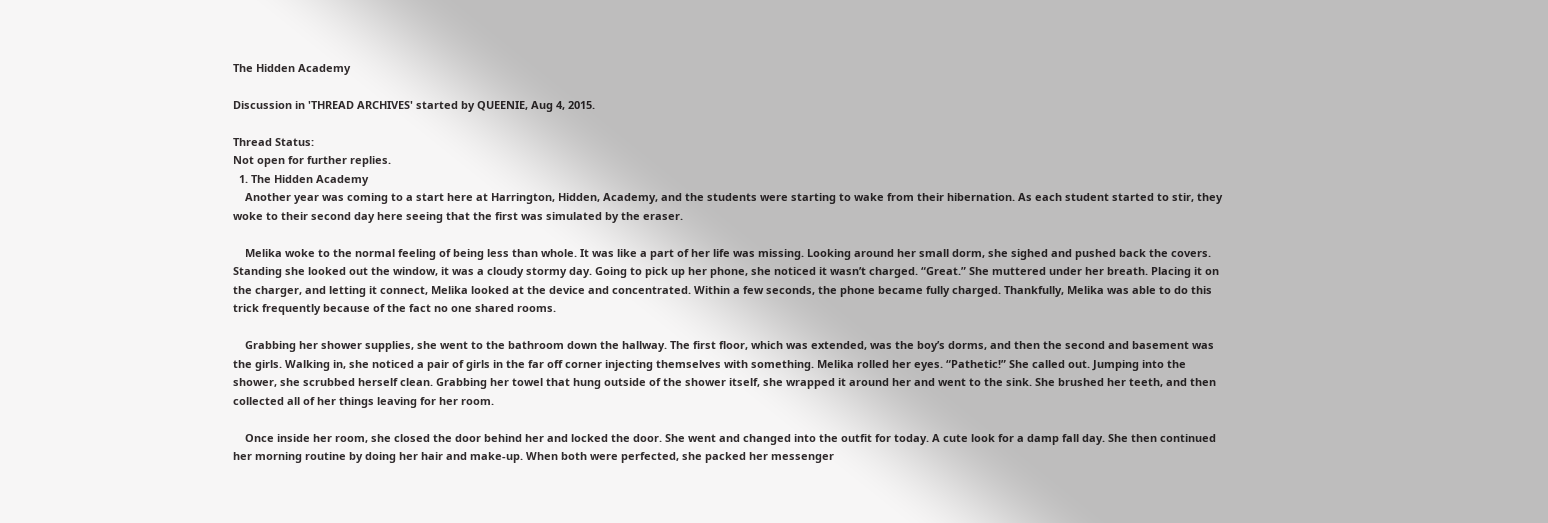The Hidden Academy

Discussion in 'THREAD ARCHIVES' started by QUEENIE, Aug 4, 2015.

Thread Status:
Not open for further replies.
  1. The Hidden Academy
    Another year was coming to a start here at Harrington, Hidden, Academy, and the students were starting to wake from their hibernation. As each student started to stir, they woke to their second day here seeing that the first was simulated by the eraser.

    Melika woke to the normal feeling of being less than whole. It was like a part of her life was missing. Looking around her small dorm, she sighed and pushed back the covers. Standing she looked out the window, it was a cloudy stormy day. Going to pick up her phone, she noticed it wasn’t charged. “Great.” She muttered under her breath. Placing it on the charger, and letting it connect, Melika looked at the device and concentrated. Within a few seconds, the phone became fully charged. Thankfully, Melika was able to do this trick frequently because of the fact no one shared rooms.

    Grabbing her shower supplies, she went to the bathroom down the hallway. The first floor, which was extended, was the boy’s dorms, and then the second and basement was the girls. Walking in, she noticed a pair of girls in the far off corner injecting themselves with something. Melika rolled her eyes. “Pathetic!” She called out. Jumping into the shower, she scrubbed herself clean. Grabbing her towel that hung outside of the shower itself, she wrapped it around her and went to the sink. She brushed her teeth, and then collected all of her things leaving for her room.

    Once inside her room, she closed the door behind her and locked the door. She went and changed into the outfit for today. A cute look for a damp fall day. She then continued her morning routine by doing her hair and make-up. When both were perfected, she packed her messenger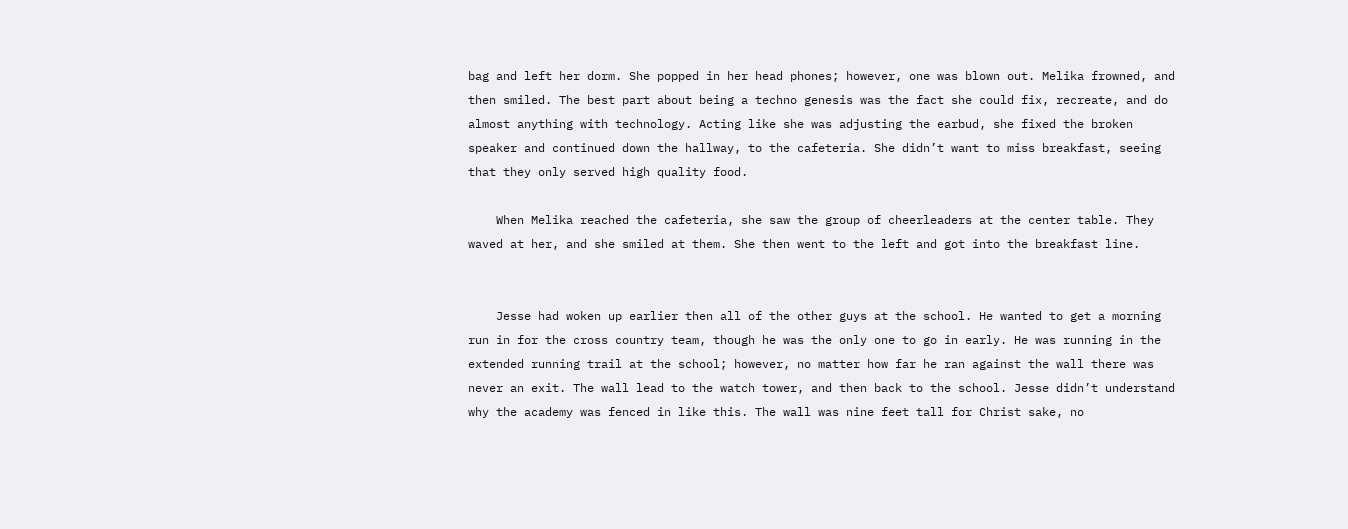bag and left her dorm. She popped in her head phones; however, one was blown out. Melika frowned, and then smiled. The best part about being a techno genesis was the fact she could fix, recreate, and do almost anything with technology. Acting like she was adjusting the earbud, she fixed the broken speaker and continued down the hallway, to the cafeteria. She didn’t want to miss breakfast, seeing that they only served high quality food.

    When Melika reached the cafeteria, she saw the group of cheerleaders at the center table. They waved at her, and she smiled at them. She then went to the left and got into the breakfast line.


    Jesse had woken up earlier then all of the other guys at the school. He wanted to get a morning run in for the cross country team, though he was the only one to go in early. He was running in the extended running trail at the school; however, no matter how far he ran against the wall there was never an exit. The wall lead to the watch tower, and then back to the school. Jesse didn’t understand why the academy was fenced in like this. The wall was nine feet tall for Christ sake, no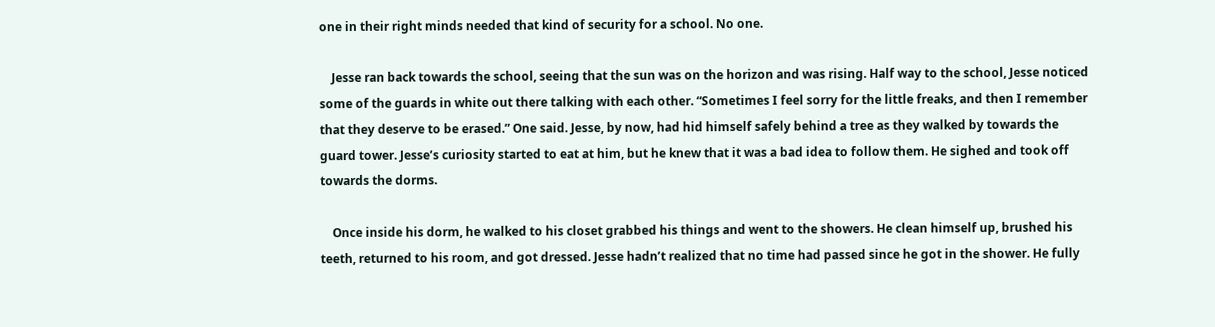one in their right minds needed that kind of security for a school. No one.

    Jesse ran back towards the school, seeing that the sun was on the horizon and was rising. Half way to the school, Jesse noticed some of the guards in white out there talking with each other. “Sometimes I feel sorry for the little freaks, and then I remember that they deserve to be erased.” One said. Jesse, by now, had hid himself safely behind a tree as they walked by towards the guard tower. Jesse’s curiosity started to eat at him, but he knew that it was a bad idea to follow them. He sighed and took off towards the dorms.

    Once inside his dorm, he walked to his closet grabbed his things and went to the showers. He clean himself up, brushed his teeth, returned to his room, and got dressed. Jesse hadn’t realized that no time had passed since he got in the shower. He fully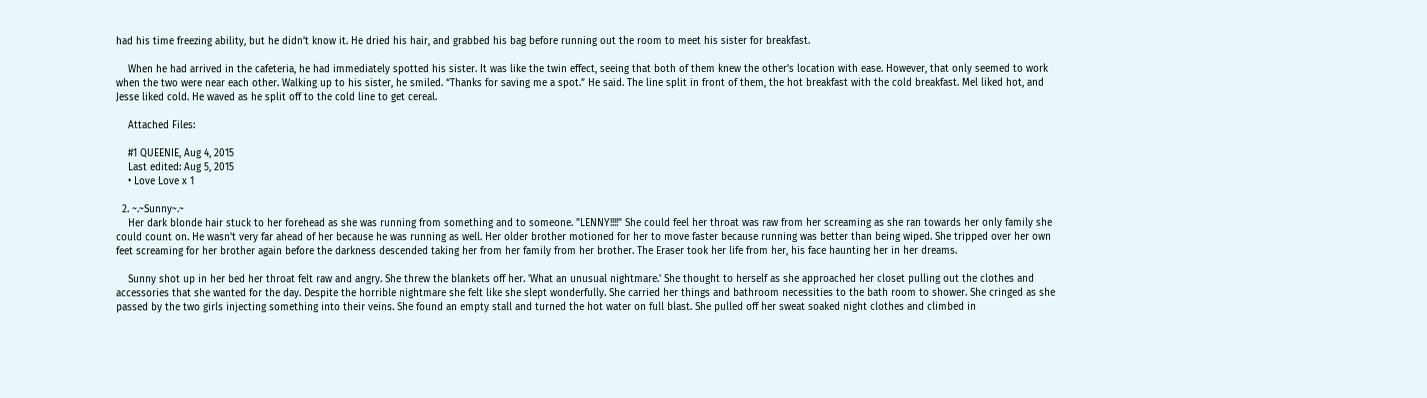had his time freezing ability, but he didn’t know it. He dried his hair, and grabbed his bag before running out the room to meet his sister for breakfast.

    When he had arrived in the cafeteria, he had immediately spotted his sister. It was like the twin effect, seeing that both of them knew the other’s location with ease. However, that only seemed to work when the two were near each other. Walking up to his sister, he smiled. “Thanks for saving me a spot.” He said. The line split in front of them, the hot breakfast with the cold breakfast. Mel liked hot, and Jesse liked cold. He waved as he split off to the cold line to get cereal.

    Attached Files:

    #1 QUEENIE, Aug 4, 2015
    Last edited: Aug 5, 2015
    • Love Love x 1

  2. ~.~Sunny~.~
    Her dark blonde hair stuck to her forehead as she was running from something and to someone. "LENNY!!!!" She could feel her throat was raw from her screaming as she ran towards her only family she could count on. He wasn't very far ahead of her because he was running as well. Her older brother motioned for her to move faster because running was better than being wiped. She tripped over her own feet screaming for her brother again before the darkness descended taking her from her family from her brother. The Eraser took her life from her, his face haunting her in her dreams.

    Sunny shot up in her bed her throat felt raw and angry. She threw the blankets off her. 'What an unusual nightmare.' She thought to herself as she approached her closet pulling out the clothes and accessories that she wanted for the day. Despite the horrible nightmare she felt like she slept wonderfully. She carried her things and bathroom necessities to the bath room to shower. She cringed as she passed by the two girls injecting something into their veins. She found an empty stall and turned the hot water on full blast. She pulled off her sweat soaked night clothes and climbed in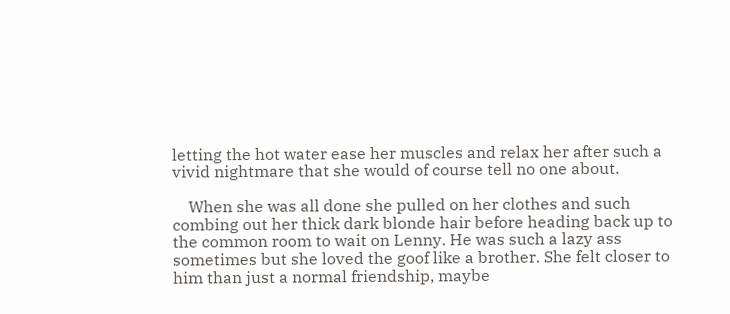letting the hot water ease her muscles and relax her after such a vivid nightmare that she would of course tell no one about.

    When she was all done she pulled on her clothes and such combing out her thick dark blonde hair before heading back up to the common room to wait on Lenny. He was such a lazy ass sometimes but she loved the goof like a brother. She felt closer to him than just a normal friendship, maybe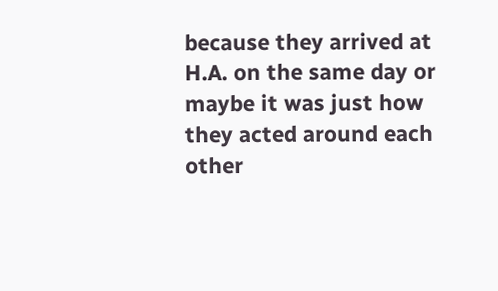because they arrived at H.A. on the same day or maybe it was just how they acted around each other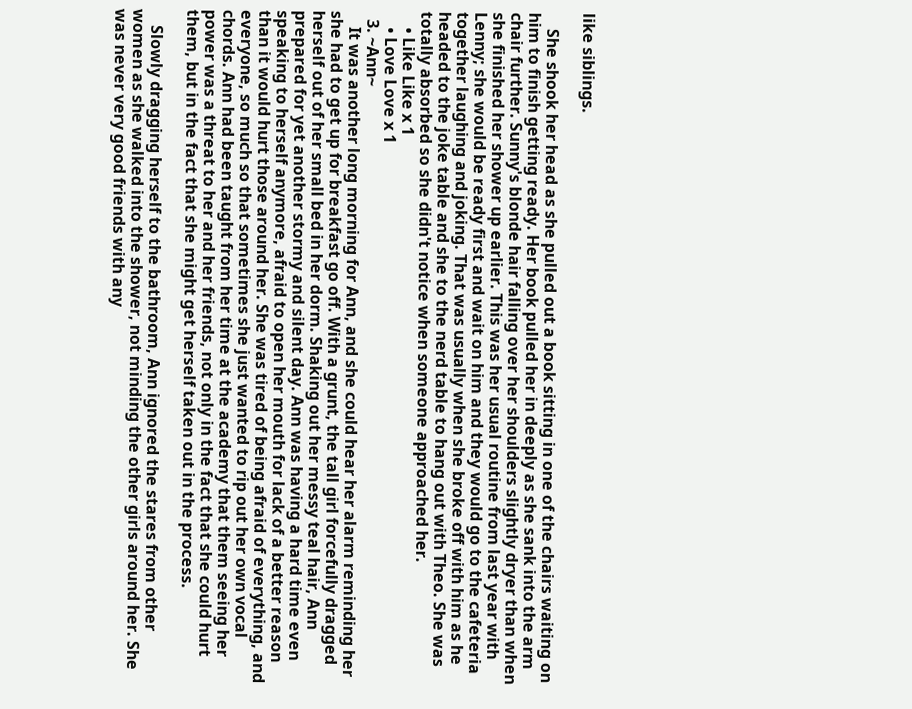like siblings.

    She shook her head as she pulled out a book sitting in one of the chairs waiting on him to finish getting ready. Her book pulled her in deeply as she sank into the arm chair further. Sunny's blonde hair falling over her shoulders slightly dryer than when she finished her shower up earlier. This was her usual routine from last year with Lenny; she would be ready first and wait on him and they would go to the cafeteria together laughing and joking. That was usually when she broke off with him as he headed to the joke table and she to the nerd table to hang out with Theo. She was totally absorbed so she didn't notice when someone approached her.
    • Like Like x 1
    • Love Love x 1
  3. ~Ann~
    It was another long morning for Ann, and she could hear her alarm reminding her she had to get up for breakfast go off. With a grunt, the tall girl forcefully dragged herself out of her small bed in her dorm. Shaking out her messy teal hair, Ann prepared for yet another stormy and silent day. Ann was having a hard time even speaking to herself anymore, afraid to open her mouth for lack of a better reason than it would hurt those around her. She was tired of being afraid of everything, and everyone, so much so that sometimes she just wanted to rip out her own vocal chords. Ann had been taught from her time at the academy that them seeing her power was a threat to her and her friends, not only in the fact that she could hurt them, but in the fact that she might get herself taken out in the process.

    Slowly dragging herself to the bathroom, Ann ignored the stares from other women as she walked into the shower, not minding the other girls around her. She was never very good friends with any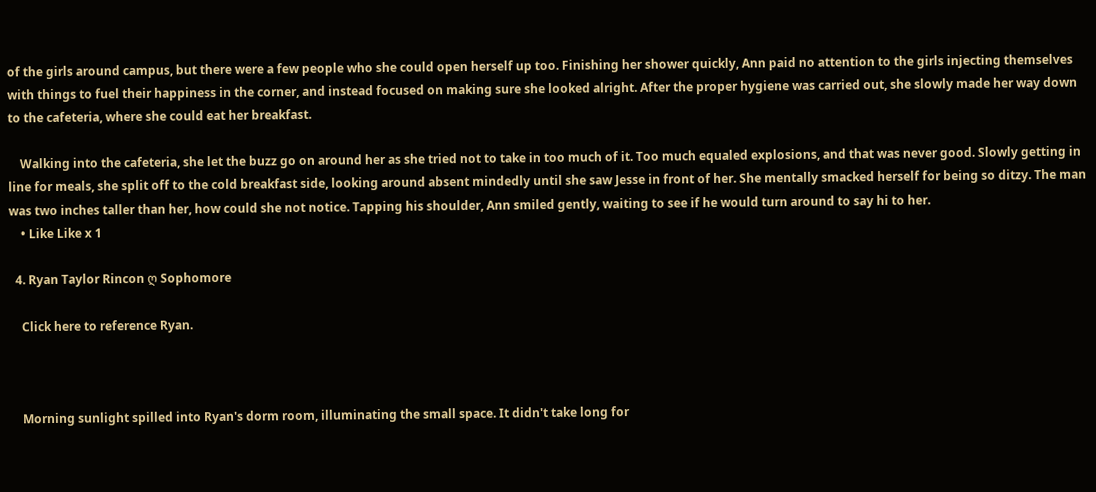of the girls around campus, but there were a few people who she could open herself up too. Finishing her shower quickly, Ann paid no attention to the girls injecting themselves with things to fuel their happiness in the corner, and instead focused on making sure she looked alright. After the proper hygiene was carried out, she slowly made her way down to the cafeteria, where she could eat her breakfast.

    Walking into the cafeteria, she let the buzz go on around her as she tried not to take in too much of it. Too much equaled explosions, and that was never good. Slowly getting in line for meals, she split off to the cold breakfast side, looking around absent mindedly until she saw Jesse in front of her. She mentally smacked herself for being so ditzy. The man was two inches taller than her, how could she not notice. Tapping his shoulder, Ann smiled gently, waiting to see if he would turn around to say hi to her.
    • Like Like x 1

  4. Ryan Taylor Rincon ღ Sophomore

    Click here to reference Ryan.



    Morning sunlight spilled into Ryan's dorm room, illuminating the small space. It didn't take long for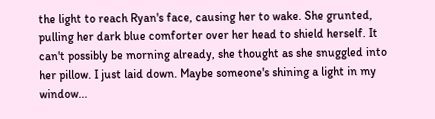the light to reach Ryan's face, causing her to wake. She grunted, pulling her dark blue comforter over her head to shield herself. It can't possibly be morning already, she thought as she snuggled into her pillow. I just laid down. Maybe someone's shining a light in my window...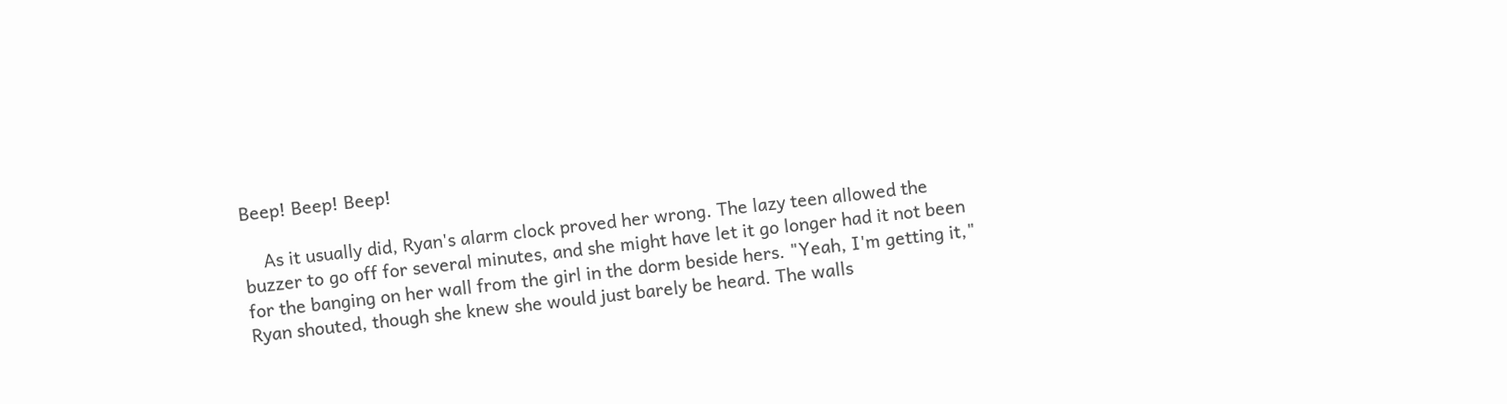Beep! Beep! Beep!

    As it usually did, Ryan's alarm clock proved her wrong. The lazy teen allowed the buzzer to go off for several minutes, and she might have let it go longer had it not been for the banging on her wall from the girl in the dorm beside hers. "Yeah, I'm getting it," Ryan shouted, though she knew she would just barely be heard. The walls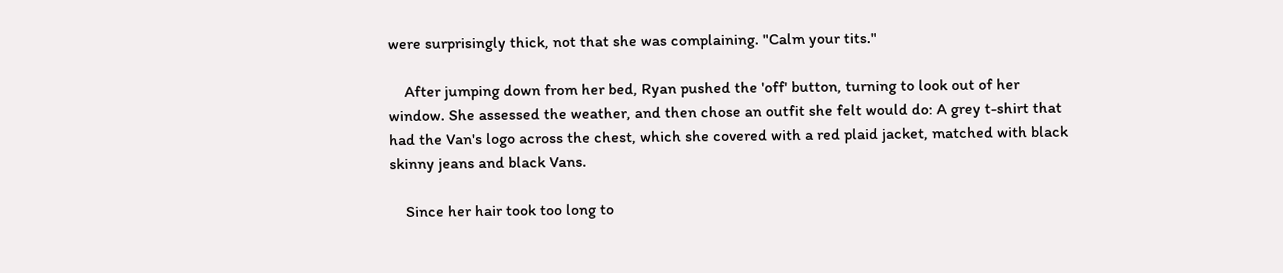were surprisingly thick, not that she was complaining. "Calm your tits."

    After jumping down from her bed, Ryan pushed the 'off' button, turning to look out of her window. She assessed the weather, and then chose an outfit she felt would do: A grey t-shirt that had the Van's logo across the chest, which she covered with a red plaid jacket, matched with black skinny jeans and black Vans.

    Since her hair took too long to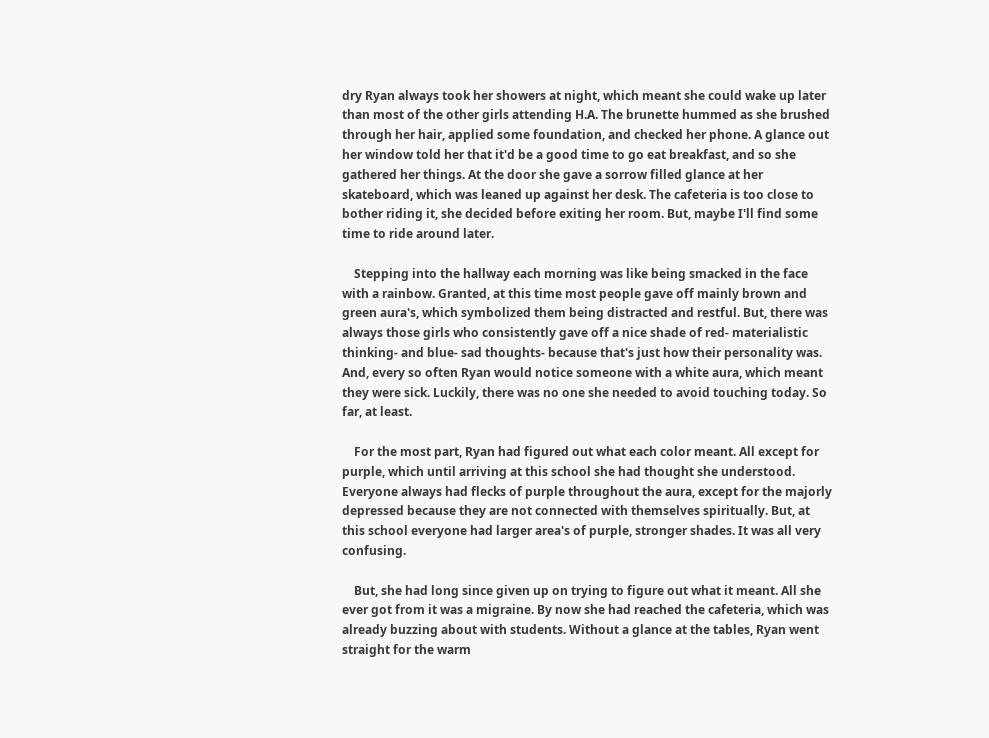dry Ryan always took her showers at night, which meant she could wake up later than most of the other girls attending H.A. The brunette hummed as she brushed through her hair, applied some foundation, and checked her phone. A glance out her window told her that it'd be a good time to go eat breakfast, and so she gathered her things. At the door she gave a sorrow filled glance at her skateboard, which was leaned up against her desk. The cafeteria is too close to bother riding it, she decided before exiting her room. But, maybe I'll find some time to ride around later.

    Stepping into the hallway each morning was like being smacked in the face with a rainbow. Granted, at this time most people gave off mainly brown and green aura's, which symbolized them being distracted and restful. But, there was always those girls who consistently gave off a nice shade of red- materialistic thinking- and blue- sad thoughts- because that's just how their personality was. And, every so often Ryan would notice someone with a white aura, which meant they were sick. Luckily, there was no one she needed to avoid touching today. So far, at least.

    For the most part, Ryan had figured out what each color meant. All except for purple, which until arriving at this school she had thought she understood. Everyone always had flecks of purple throughout the aura, except for the majorly depressed because they are not connected with themselves spiritually. But, at this school everyone had larger area's of purple, stronger shades. It was all very confusing.

    But, she had long since given up on trying to figure out what it meant. All she ever got from it was a migraine. By now she had reached the cafeteria, which was already buzzing about with students. Without a glance at the tables, Ryan went straight for the warm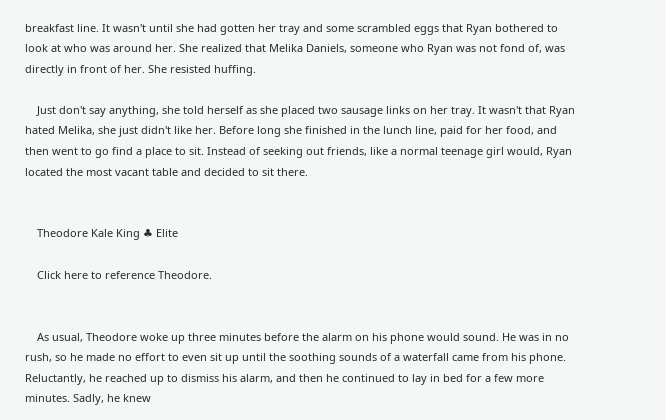breakfast line. It wasn't until she had gotten her tray and some scrambled eggs that Ryan bothered to look at who was around her. She realized that Melika Daniels, someone who Ryan was not fond of, was directly in front of her. She resisted huffing.

    Just don't say anything, she told herself as she placed two sausage links on her tray. It wasn't that Ryan hated Melika, she just didn't like her. Before long she finished in the lunch line, paid for her food, and then went to go find a place to sit. Instead of seeking out friends, like a normal teenage girl would, Ryan located the most vacant table and decided to sit there.


    Theodore Kale King ♣ Elite

    Click here to reference Theodore.


    As usual, Theodore woke up three minutes before the alarm on his phone would sound. He was in no rush, so he made no effort to even sit up until the soothing sounds of a waterfall came from his phone. Reluctantly, he reached up to dismiss his alarm, and then he continued to lay in bed for a few more minutes. Sadly, he knew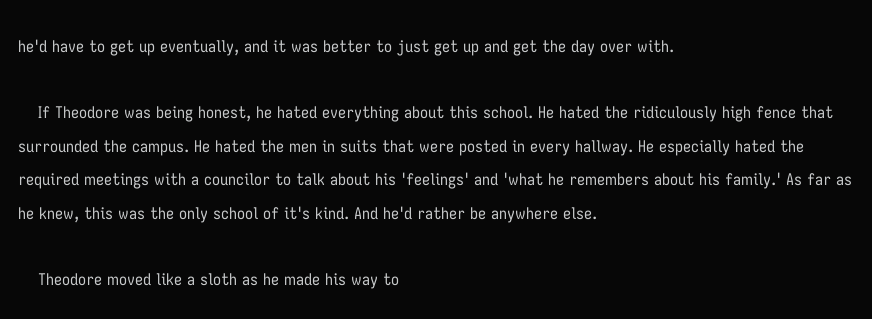he'd have to get up eventually, and it was better to just get up and get the day over with.

    If Theodore was being honest, he hated everything about this school. He hated the ridiculously high fence that surrounded the campus. He hated the men in suits that were posted in every hallway. He especially hated the required meetings with a councilor to talk about his 'feelings' and 'what he remembers about his family.' As far as he knew, this was the only school of it's kind. And he'd rather be anywhere else.

    Theodore moved like a sloth as he made his way to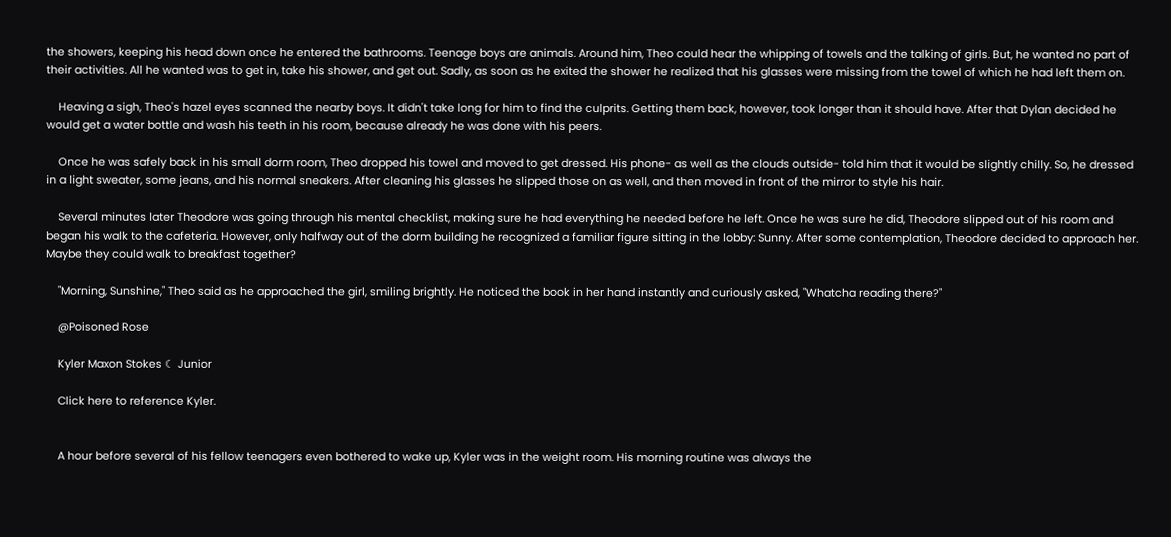the showers, keeping his head down once he entered the bathrooms. Teenage boys are animals. Around him, Theo could hear the whipping of towels and the talking of girls. But, he wanted no part of their activities. All he wanted was to get in, take his shower, and get out. Sadly, as soon as he exited the shower he realized that his glasses were missing from the towel of which he had left them on.

    Heaving a sigh, Theo's hazel eyes scanned the nearby boys. It didn't take long for him to find the culprits. Getting them back, however, took longer than it should have. After that Dylan decided he would get a water bottle and wash his teeth in his room, because already he was done with his peers.

    Once he was safely back in his small dorm room, Theo dropped his towel and moved to get dressed. His phone- as well as the clouds outside- told him that it would be slightly chilly. So, he dressed in a light sweater, some jeans, and his normal sneakers. After cleaning his glasses he slipped those on as well, and then moved in front of the mirror to style his hair.

    Several minutes later Theodore was going through his mental checklist, making sure he had everything he needed before he left. Once he was sure he did, Theodore slipped out of his room and began his walk to the cafeteria. However, only halfway out of the dorm building he recognized a familiar figure sitting in the lobby: Sunny. After some contemplation, Theodore decided to approach her. Maybe they could walk to breakfast together?

    "Morning, Sunshine," Theo said as he approached the girl, smiling brightly. He noticed the book in her hand instantly and curiously asked, "Whatcha reading there?"

    @Poisoned Rose

    Kyler Maxon Stokes ☾ Junior

    Click here to reference Kyler.


    A hour before several of his fellow teenagers even bothered to wake up, Kyler was in the weight room. His morning routine was always the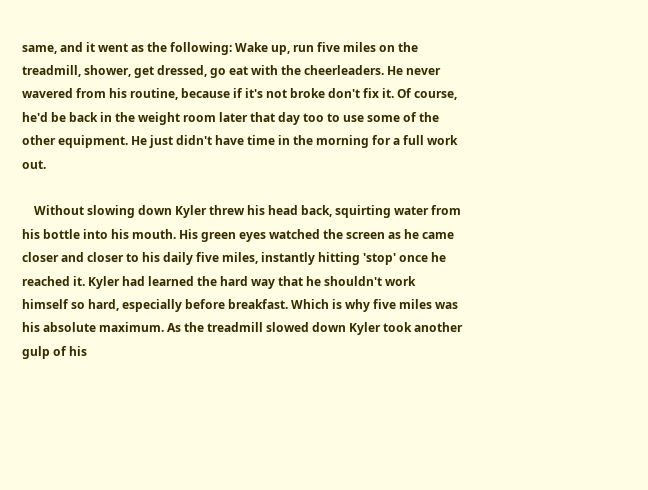same, and it went as the following: Wake up, run five miles on the treadmill, shower, get dressed, go eat with the cheerleaders. He never wavered from his routine, because if it's not broke don't fix it. Of course, he'd be back in the weight room later that day too to use some of the other equipment. He just didn't have time in the morning for a full work out.

    Without slowing down Kyler threw his head back, squirting water from his bottle into his mouth. His green eyes watched the screen as he came closer and closer to his daily five miles, instantly hitting 'stop' once he reached it. Kyler had learned the hard way that he shouldn't work himself so hard, especially before breakfast. Which is why five miles was his absolute maximum. As the treadmill slowed down Kyler took another gulp of his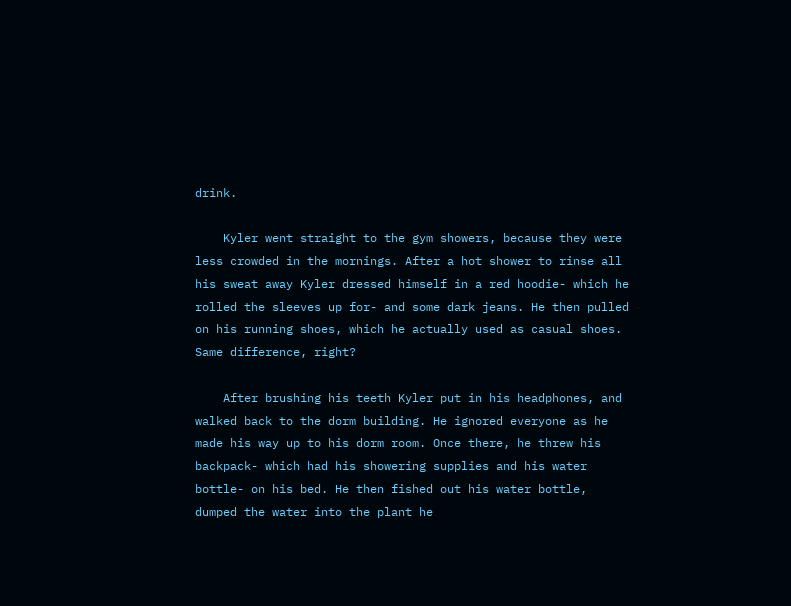drink.

    Kyler went straight to the gym showers, because they were less crowded in the mornings. After a hot shower to rinse all his sweat away Kyler dressed himself in a red hoodie- which he rolled the sleeves up for- and some dark jeans. He then pulled on his running shoes, which he actually used as casual shoes. Same difference, right?

    After brushing his teeth Kyler put in his headphones, and walked back to the dorm building. He ignored everyone as he made his way up to his dorm room. Once there, he threw his backpack- which had his showering supplies and his water bottle- on his bed. He then fished out his water bottle, dumped the water into the plant he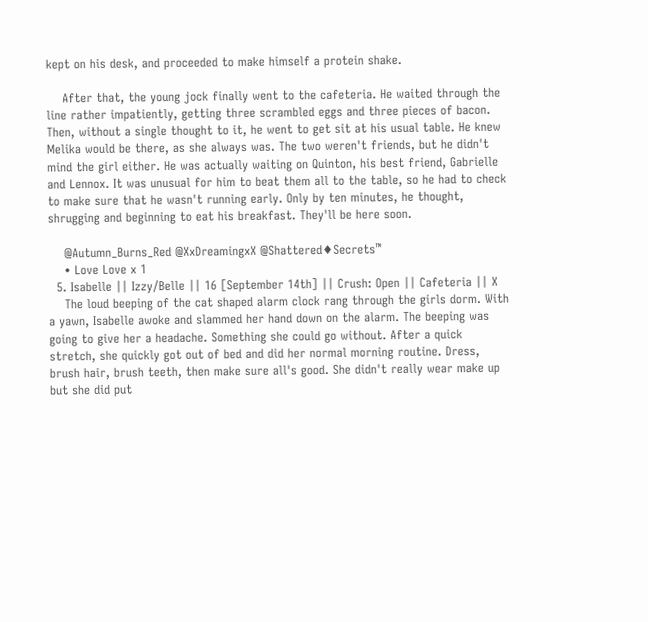kept on his desk, and proceeded to make himself a protein shake.

    After that, the young jock finally went to the cafeteria. He waited through the line rather impatiently, getting three scrambled eggs and three pieces of bacon. Then, without a single thought to it, he went to get sit at his usual table. He knew Melika would be there, as she always was. The two weren't friends, but he didn't mind the girl either. He was actually waiting on Quinton, his best friend, Gabrielle and Lennox. It was unusual for him to beat them all to the table, so he had to check to make sure that he wasn't running early. Only by ten minutes, he thought, shrugging and beginning to eat his breakfast. They'll be here soon.

    @Autumn_Burns_Red @XxDreamingxX @Shattered♦Secrets™
    • Love Love x 1
  5. Isabelle || Izzy/Belle || 16 [September 14th] || Crush: Open || Cafeteria || X
    The loud beeping of the cat shaped alarm clock rang through the girls dorm. With a yawn, Isabelle awoke and slammed her hand down on the alarm. The beeping was going to give her a headache. Something she could go without. After a quick stretch, she quickly got out of bed and did her normal morning routine. Dress, brush hair, brush teeth, then make sure all's good. She didn't really wear make up but she did put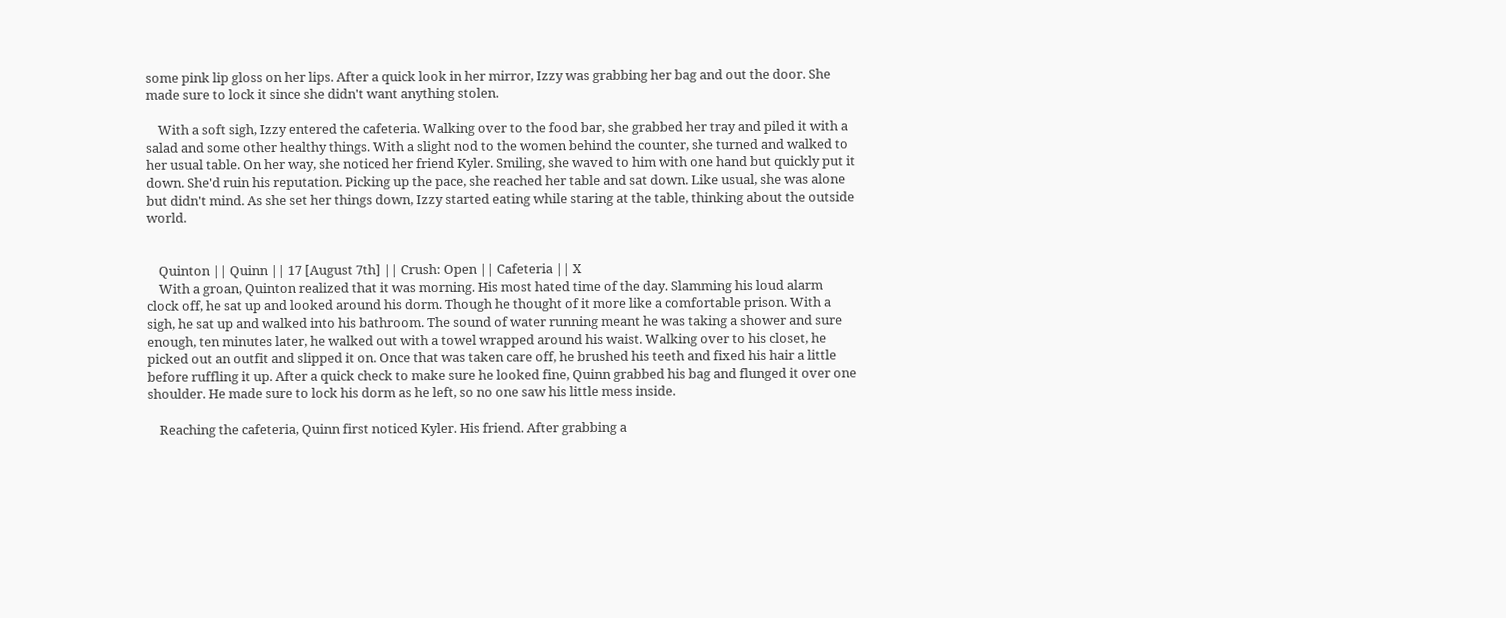some pink lip gloss on her lips. After a quick look in her mirror, Izzy was grabbing her bag and out the door. She made sure to lock it since she didn't want anything stolen.

    With a soft sigh, Izzy entered the cafeteria. Walking over to the food bar, she grabbed her tray and piled it with a salad and some other healthy things. With a slight nod to the women behind the counter, she turned and walked to her usual table. On her way, she noticed her friend Kyler. Smiling, she waved to him with one hand but quickly put it down. She'd ruin his reputation. Picking up the pace, she reached her table and sat down. Like usual, she was alone but didn't mind. As she set her things down, Izzy started eating while staring at the table, thinking about the outside world.


    Quinton || Quinn || 17 [August 7th] || Crush: Open || Cafeteria || X
    With a groan, Quinton realized that it was morning. His most hated time of the day. Slamming his loud alarm clock off, he sat up and looked around his dorm. Though he thought of it more like a comfortable prison. With a sigh, he sat up and walked into his bathroom. The sound of water running meant he was taking a shower and sure enough, ten minutes later, he walked out with a towel wrapped around his waist. Walking over to his closet, he picked out an outfit and slipped it on. Once that was taken care off, he brushed his teeth and fixed his hair a little before ruffling it up. After a quick check to make sure he looked fine, Quinn grabbed his bag and flunged it over one shoulder. He made sure to lock his dorm as he left, so no one saw his little mess inside.

    Reaching the cafeteria, Quinn first noticed Kyler. His friend. After grabbing a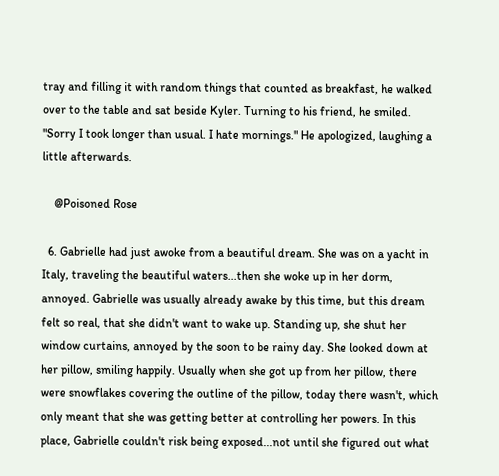tray and filling it with random things that counted as breakfast, he walked over to the table and sat beside Kyler. Turning to his friend, he smiled. "Sorry I took longer than usual. I hate mornings." He apologized, laughing a little afterwards.

    @Poisoned Rose

  6. Gabrielle had just awoke from a beautiful dream. She was on a yacht in Italy, traveling the beautiful waters...then she woke up in her dorm, annoyed. Gabrielle was usually already awake by this time, but this dream felt so real, that she didn't want to wake up. Standing up, she shut her window curtains, annoyed by the soon to be rainy day. She looked down at her pillow, smiling happily. Usually when she got up from her pillow, there were snowflakes covering the outline of the pillow, today there wasn't, which only meant that she was getting better at controlling her powers. In this place, Gabrielle couldn't risk being exposed...not until she figured out what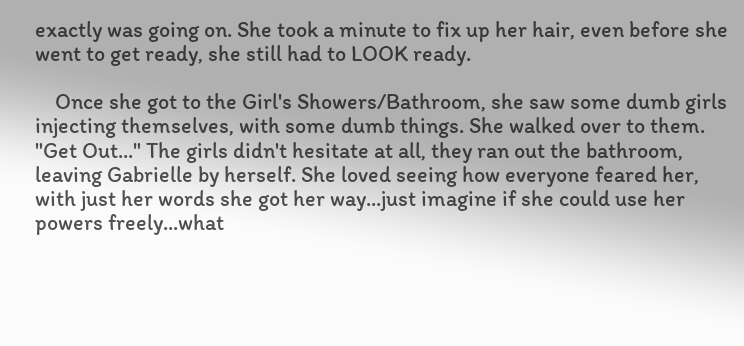exactly was going on. She took a minute to fix up her hair, even before she went to get ready, she still had to LOOK ready.

    Once she got to the Girl's Showers/Bathroom, she saw some dumb girls injecting themselves, with some dumb things. She walked over to them. "Get Out..." The girls didn't hesitate at all, they ran out the bathroom, leaving Gabrielle by herself. She loved seeing how everyone feared her, with just her words she got her way...just imagine if she could use her powers freely...what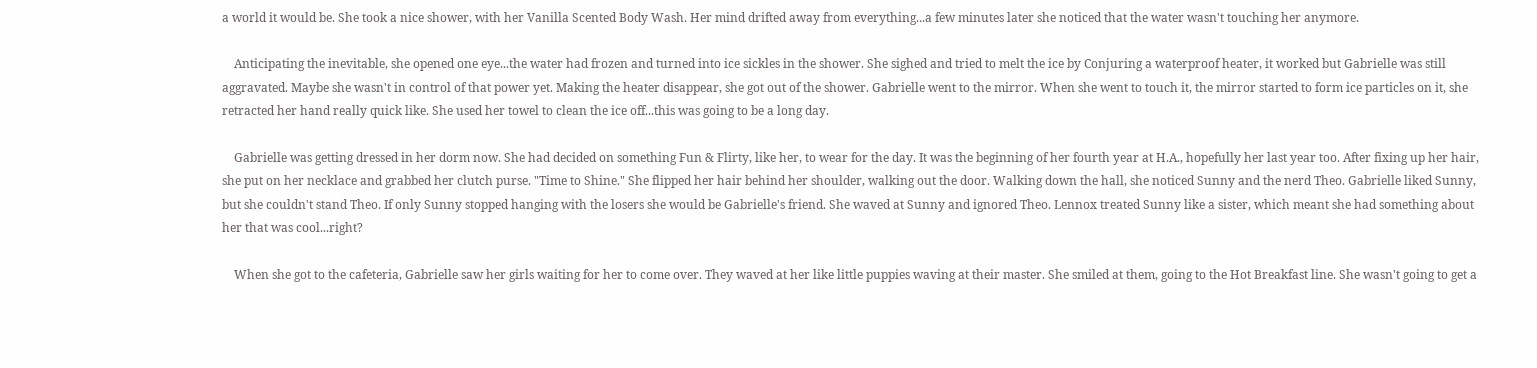a world it would be. She took a nice shower, with her Vanilla Scented Body Wash. Her mind drifted away from everything...a few minutes later she noticed that the water wasn't touching her anymore.

    Anticipating the inevitable, she opened one eye...the water had frozen and turned into ice sickles in the shower. She sighed and tried to melt the ice by Conjuring a waterproof heater, it worked but Gabrielle was still aggravated. Maybe she wasn't in control of that power yet. Making the heater disappear, she got out of the shower. Gabrielle went to the mirror. When she went to touch it, the mirror started to form ice particles on it, she retracted her hand really quick like. She used her towel to clean the ice off...this was going to be a long day.

    Gabrielle was getting dressed in her dorm now. She had decided on something Fun & Flirty, like her, to wear for the day. It was the beginning of her fourth year at H.A., hopefully her last year too. After fixing up her hair, she put on her necklace and grabbed her clutch purse. "Time to Shine." She flipped her hair behind her shoulder, walking out the door. Walking down the hall, she noticed Sunny and the nerd Theo. Gabrielle liked Sunny, but she couldn't stand Theo. If only Sunny stopped hanging with the losers she would be Gabrielle's friend. She waved at Sunny and ignored Theo. Lennox treated Sunny like a sister, which meant she had something about her that was cool...right?

    When she got to the cafeteria, Gabrielle saw her girls waiting for her to come over. They waved at her like little puppies waving at their master. She smiled at them, going to the Hot Breakfast line. She wasn't going to get a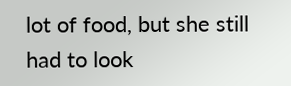lot of food, but she still had to look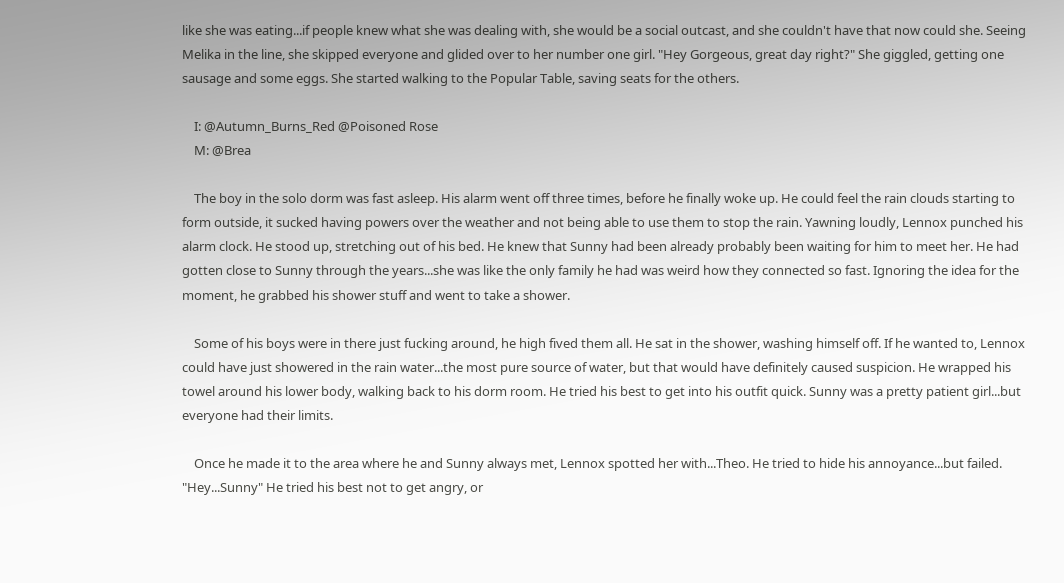like she was eating...if people knew what she was dealing with, she would be a social outcast, and she couldn't have that now could she. Seeing Melika in the line, she skipped everyone and glided over to her number one girl. "Hey Gorgeous, great day right?" She giggled, getting one sausage and some eggs. She started walking to the Popular Table, saving seats for the others.

    I: @Autumn_Burns_Red @Poisoned Rose
    M: @Brea

    The boy in the solo dorm was fast asleep. His alarm went off three times, before he finally woke up. He could feel the rain clouds starting to form outside, it sucked having powers over the weather and not being able to use them to stop the rain. Yawning loudly, Lennox punched his alarm clock. He stood up, stretching out of his bed. He knew that Sunny had been already probably been waiting for him to meet her. He had gotten close to Sunny through the years...she was like the only family he had was weird how they connected so fast. Ignoring the idea for the moment, he grabbed his shower stuff and went to take a shower.

    Some of his boys were in there just fucking around, he high fived them all. He sat in the shower, washing himself off. If he wanted to, Lennox could have just showered in the rain water...the most pure source of water, but that would have definitely caused suspicion. He wrapped his towel around his lower body, walking back to his dorm room. He tried his best to get into his outfit quick. Sunny was a pretty patient girl...but everyone had their limits.

    Once he made it to the area where he and Sunny always met, Lennox spotted her with...Theo. He tried to hide his annoyance...but failed. "Hey...Sunny" He tried his best not to get angry, or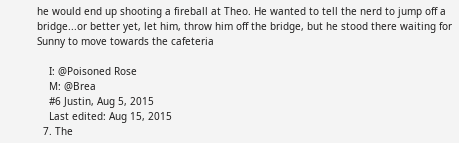he would end up shooting a fireball at Theo. He wanted to tell the nerd to jump off a bridge...or better yet, let him, throw him off the bridge, but he stood there waiting for Sunny to move towards the cafeteria

    I: @Poisoned Rose
    M: @Brea
    #6 Justin, Aug 5, 2015
    Last edited: Aug 15, 2015
  7. The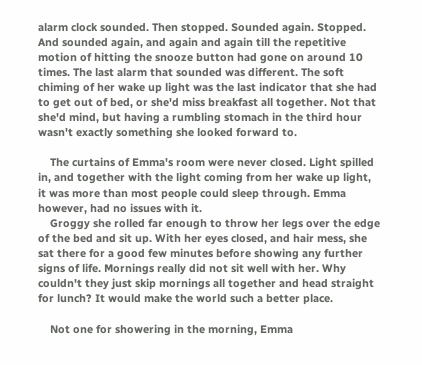alarm clock sounded. Then stopped. Sounded again. Stopped. And sounded again, and again and again till the repetitive motion of hitting the snooze button had gone on around 10 times. The last alarm that sounded was different. The soft chiming of her wake up light was the last indicator that she had to get out of bed, or she'd miss breakfast all together. Not that she'd mind, but having a rumbling stomach in the third hour wasn't exactly something she looked forward to.

    The curtains of Emma's room were never closed. Light spilled in, and together with the light coming from her wake up light, it was more than most people could sleep through. Emma however, had no issues with it.
    Groggy she rolled far enough to throw her legs over the edge of the bed and sit up. With her eyes closed, and hair mess, she sat there for a good few minutes before showing any further signs of life. Mornings really did not sit well with her. Why couldn't they just skip mornings all together and head straight for lunch? It would make the world such a better place.

    Not one for showering in the morning, Emma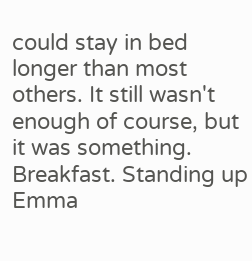could stay in bed longer than most others. It still wasn't enough of course, but it was something. Breakfast. Standing up Emma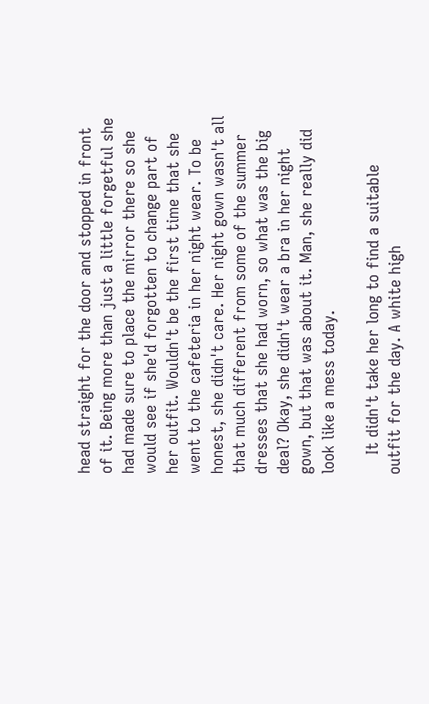head straight for the door and stopped in front of it. Being more than just a little forgetful she had made sure to place the mirror there so she would see if she'd forgotten to change part of her outfit. Wouldn't be the first time that she went to the cafeteria in her night wear. To be honest, she didn't care. Her night gown wasn't all that much different from some of the summer dresses that she had worn, so what was the big deal? Okay, she didn't wear a bra in her night gown, but that was about it. Man, she really did look like a mess today.

    It didn't take her long to find a suitable outfit for the day. A white high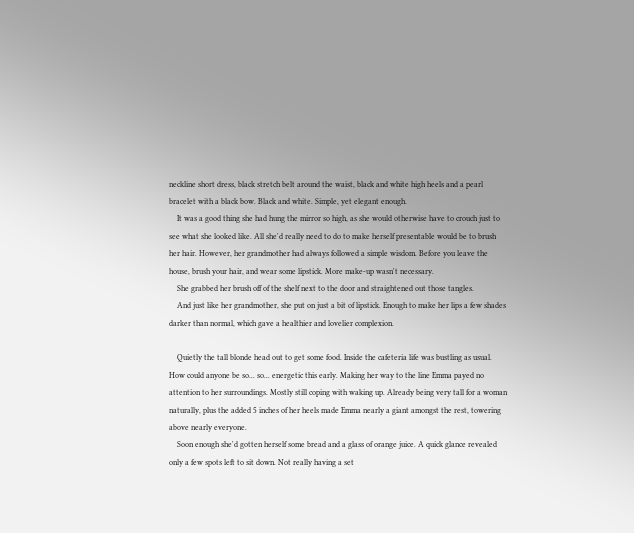neckline short dress, black stretch belt around the waist, black and white high heels and a pearl bracelet with a black bow. Black and white. Simple, yet elegant enough.
    It was a good thing she had hung the mirror so high, as she would otherwise have to crouch just to see what she looked like. All she'd really need to do to make herself presentable would be to brush her hair. However, her grandmother had always followed a simple wisdom. Before you leave the house, brush your hair, and wear some lipstick. More make-up wasn't necessary.
    She grabbed her brush off of the shelf next to the door and straightened out those tangles.
    And just like her grandmother, she put on just a bit of lipstick. Enough to make her lips a few shades darker than normal, which gave a healthier and lovelier complexion.

    Quietly the tall blonde head out to get some food. Inside the cafeteria life was bustling as usual. How could anyone be so... so... energetic this early. Making her way to the line Emma payed no attention to her surroundings. Mostly still coping with waking up. Already being very tall for a woman naturally, plus the added 5 inches of her heels made Emma nearly a giant amongst the rest, towering above nearly everyone.
    Soon enough she'd gotten herself some bread and a glass of orange juice. A quick glance revealed only a few spots left to sit down. Not really having a set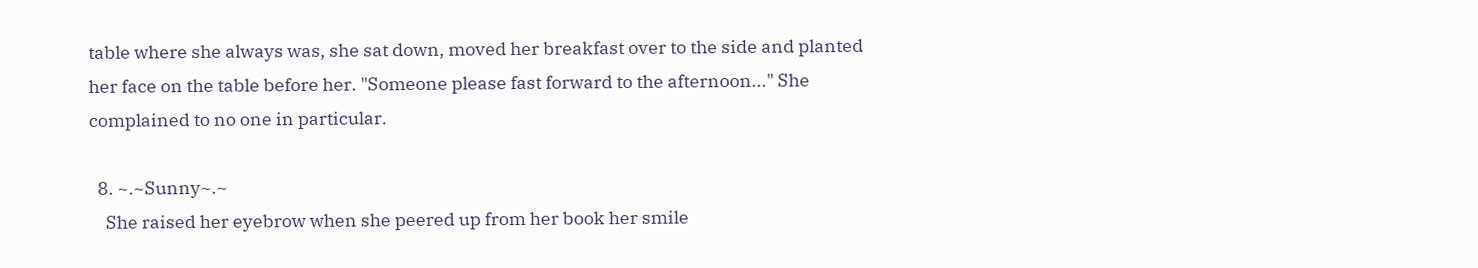table where she always was, she sat down, moved her breakfast over to the side and planted her face on the table before her. "Someone please fast forward to the afternoon..." She complained to no one in particular.

  8. ~.~Sunny~.~
    She raised her eyebrow when she peered up from her book her smile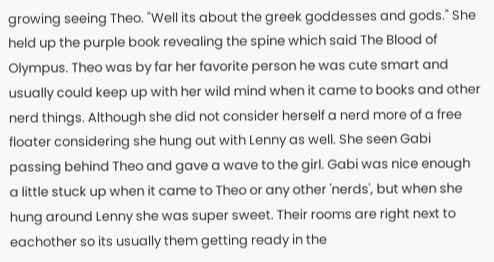growing seeing Theo. "Well its about the greek goddesses and gods." She held up the purple book revealing the spine which said The Blood of Olympus. Theo was by far her favorite person he was cute smart and usually could keep up with her wild mind when it came to books and other nerd things. Although she did not consider herself a nerd more of a free floater considering she hung out with Lenny as well. She seen Gabi passing behind Theo and gave a wave to the girl. Gabi was nice enough a little stuck up when it came to Theo or any other 'nerds', but when she hung around Lenny she was super sweet. Their rooms are right next to eachother so its usually them getting ready in the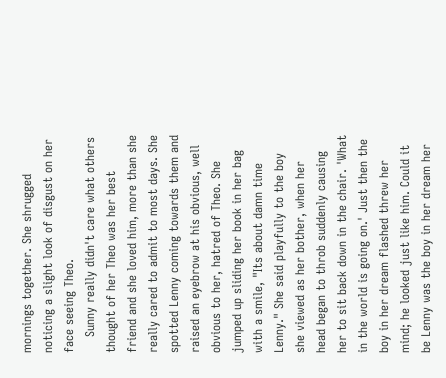mornings together. She shrugged noticing a slight look of disgust on her face seeing Theo.
    Sunny really didn't care what others thought of her Theo was her best friend and she loved him, more than she really cared to admit to most days. She spotted Lenny coming towards them and raised an eyebrow at his obvious, well obvious to her, hatred of Theo. She jumped up sliding her book in her bag with a smile, "Its about damn time Lenny." She said playfully to the boy she viewed as her bother, when her head began to throb suddenly causing her to sit back down in the chair. 'What in the world is going on.' Just then the boy in her dream flashed threw her mind; he looked just like him. Could it be Lenny was the boy in her dream her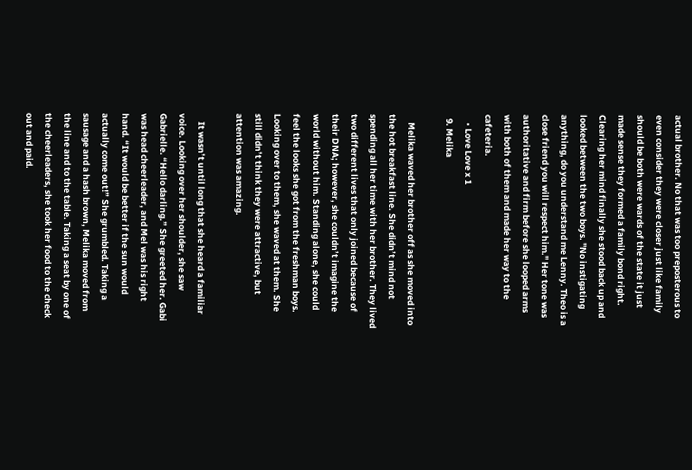actual brother. No that was too preposterous to even consider they were closer just like family should be both were wards of the state it just made sense they formed a family bond right. Clearing her mind finally she stood back up and looked between the two boys. "No instigating anything, do you understand me Lenny. Theo is a close friend you will respect him." Her tone was authoritative and firm before she looped arms with both of them and made her way to the cafeteria.
    • Love Love x 1
  9. Melika

    Melika waved her brother off as she moved into the hot breakfast line. She didn’t mind not spending all her time with her brother. They lived two different lives that only joined because of their DNA; however, she couldn’t imagine the world without him. Standing alone, she could feel the looks she got from the freshman boys. Looking over to them, she waved at them. She still didn’t think they were attractive, but attention was amazing.

    It wasn’t until long that she heard a familiar voice. Looking over her shoulder, she saw Gabrielle. “Hello darling.” She greeted her. Gabi was head cheerleader, and Mel was his right hand. “It would be better if the sun would actually come out!” She grumbled. Taking a sausage and a hash brown, Melika moved from the line and to the table. Taking a seat by one of the cheerleaders, she took her food to the check out and paid.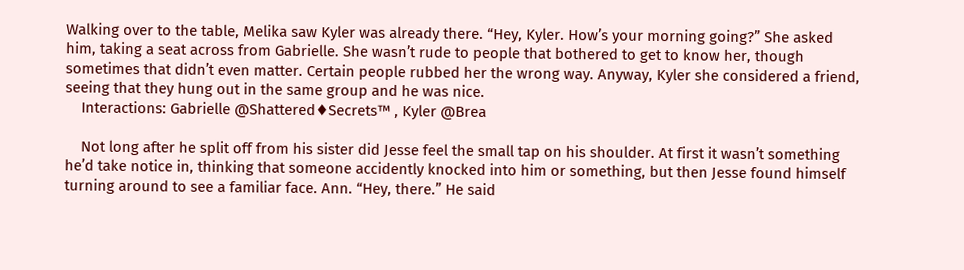Walking over to the table, Melika saw Kyler was already there. “Hey, Kyler. How’s your morning going?” She asked him, taking a seat across from Gabrielle. She wasn’t rude to people that bothered to get to know her, though sometimes that didn’t even matter. Certain people rubbed her the wrong way. Anyway, Kyler she considered a friend, seeing that they hung out in the same group and he was nice.
    Interactions: Gabrielle @Shattered♦Secrets™ , Kyler @Brea

    Not long after he split off from his sister did Jesse feel the small tap on his shoulder. At first it wasn’t something he’d take notice in, thinking that someone accidently knocked into him or something, but then Jesse found himself turning around to see a familiar face. Ann. “Hey, there.” He said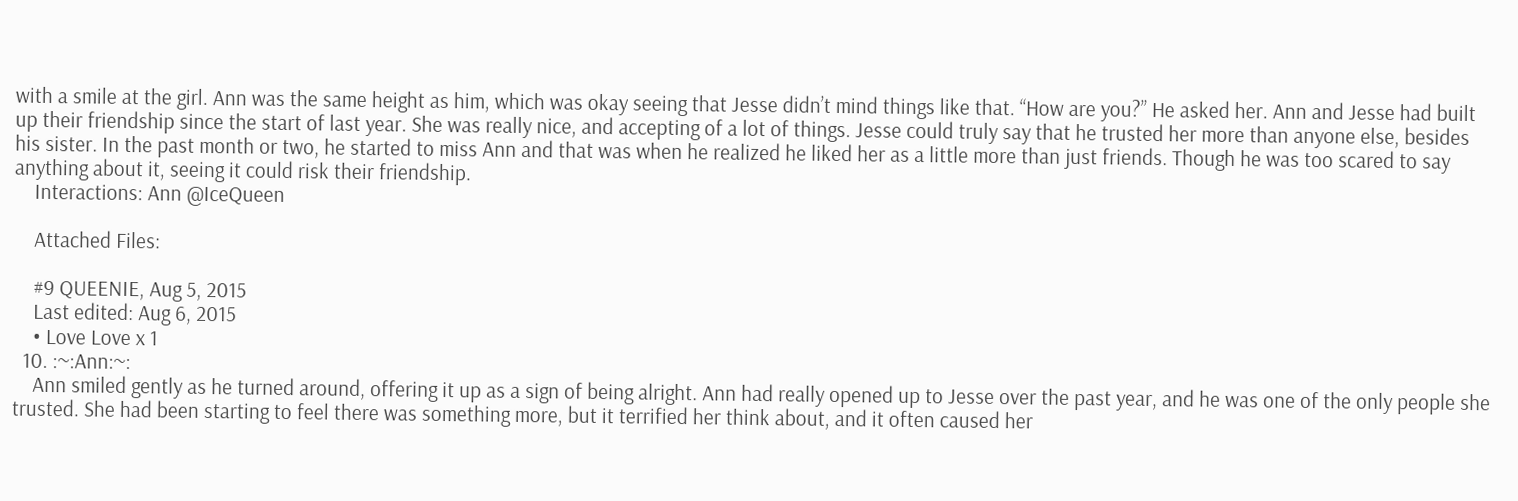with a smile at the girl. Ann was the same height as him, which was okay seeing that Jesse didn’t mind things like that. “How are you?” He asked her. Ann and Jesse had built up their friendship since the start of last year. She was really nice, and accepting of a lot of things. Jesse could truly say that he trusted her more than anyone else, besides his sister. In the past month or two, he started to miss Ann and that was when he realized he liked her as a little more than just friends. Though he was too scared to say anything about it, seeing it could risk their friendship.
    Interactions: Ann @IceQueen

    Attached Files:

    #9 QUEENIE, Aug 5, 2015
    Last edited: Aug 6, 2015
    • Love Love x 1
  10. :~:Ann:~:
    Ann smiled gently as he turned around, offering it up as a sign of being alright. Ann had really opened up to Jesse over the past year, and he was one of the only people she trusted. She had been starting to feel there was something more, but it terrified her think about, and it often caused her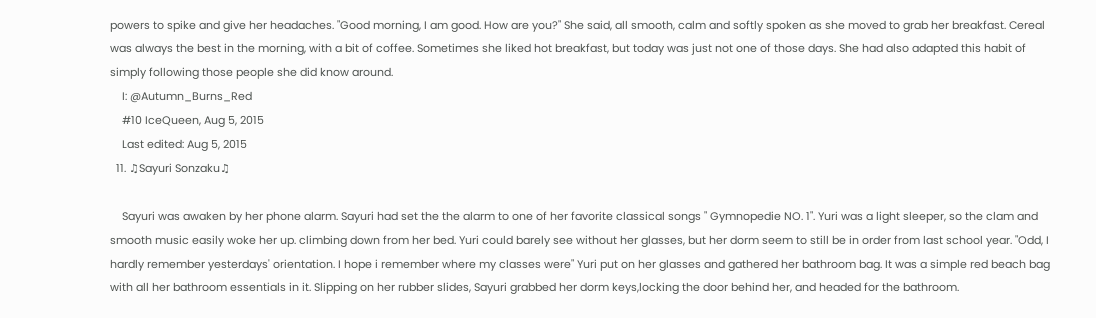powers to spike and give her headaches. "Good morning, I am good. How are you?" She said, all smooth, calm and softly spoken as she moved to grab her breakfast. Cereal was always the best in the morning, with a bit of coffee. Sometimes she liked hot breakfast, but today was just not one of those days. She had also adapted this habit of simply following those people she did know around.
    I: @Autumn_Burns_Red
    #10 IceQueen, Aug 5, 2015
    Last edited: Aug 5, 2015
  11. ♫Sayuri Sonzaku♫

    Sayuri was awaken by her phone alarm. Sayuri had set the the alarm to one of her favorite classical songs " Gymnopedie NO. 1". Yuri was a light sleeper, so the clam and smooth music easily woke her up. climbing down from her bed. Yuri could barely see without her glasses, but her dorm seem to still be in order from last school year. "Odd, I hardly remember yesterdays' orientation. I hope i remember where my classes were" Yuri put on her glasses and gathered her bathroom bag. It was a simple red beach bag with all her bathroom essentials in it. Slipping on her rubber slides, Sayuri grabbed her dorm keys,locking the door behind her, and headed for the bathroom.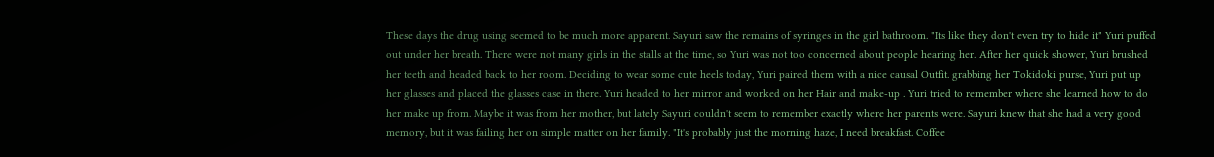These days the drug using seemed to be much more apparent. Sayuri saw the remains of syringes in the girl bathroom. "Its like they don't even try to hide it" Yuri puffed out under her breath. There were not many girls in the stalls at the time, so Yuri was not too concerned about people hearing her. After her quick shower, Yuri brushed her teeth and headed back to her room. Deciding to wear some cute heels today, Yuri paired them with a nice causal Outfit. grabbing her Tokidoki purse, Yuri put up her glasses and placed the glasses case in there. Yuri headed to her mirror and worked on her Hair and make-up . Yuri tried to remember where she learned how to do her make up from. Maybe it was from her mother, but lately Sayuri couldn't seem to remember exactly where her parents were. Sayuri knew that she had a very good memory, but it was failing her on simple matter on her family. "It's probably just the morning haze, I need breakfast. Coffee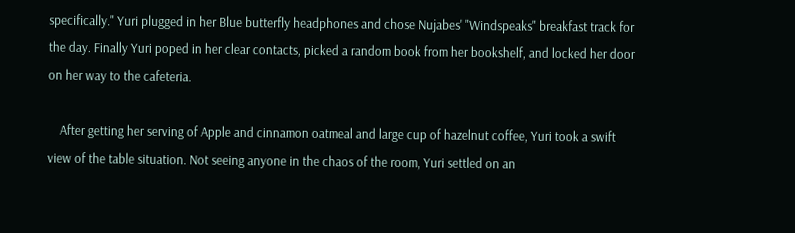specifically." Yuri plugged in her Blue butterfly headphones and chose Nujabes' "Windspeaks" breakfast track for the day. Finally Yuri poped in her clear contacts, picked a random book from her bookshelf, and locked her door on her way to the cafeteria.

    After getting her serving of Apple and cinnamon oatmeal and large cup of hazelnut coffee, Yuri took a swift view of the table situation. Not seeing anyone in the chaos of the room, Yuri settled on an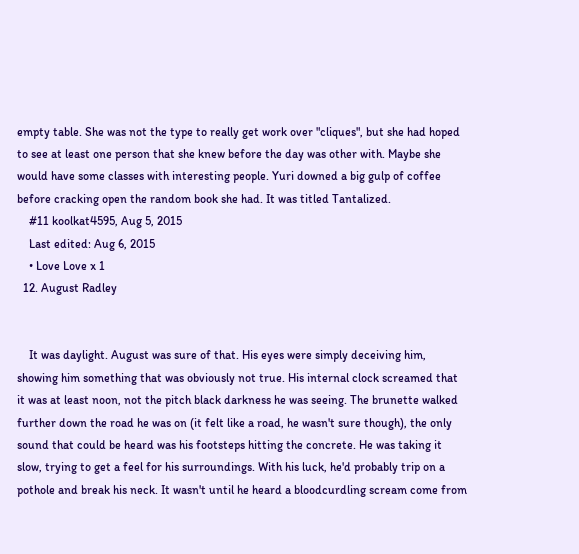empty table. She was not the type to really get work over "cliques", but she had hoped to see at least one person that she knew before the day was other with. Maybe she would have some classes with interesting people. Yuri downed a big gulp of coffee before cracking open the random book she had. It was titled Tantalized.
    #11 koolkat4595, Aug 5, 2015
    Last edited: Aug 6, 2015
    • Love Love x 1
  12. August Radley


    It was daylight. August was sure of that. His eyes were simply deceiving him, showing him something that was obviously not true. His internal clock screamed that it was at least noon, not the pitch black darkness he was seeing. The brunette walked further down the road he was on (it felt like a road, he wasn't sure though), the only sound that could be heard was his footsteps hitting the concrete. He was taking it slow, trying to get a feel for his surroundings. With his luck, he'd probably trip on a pothole and break his neck. It wasn't until he heard a bloodcurdling scream come from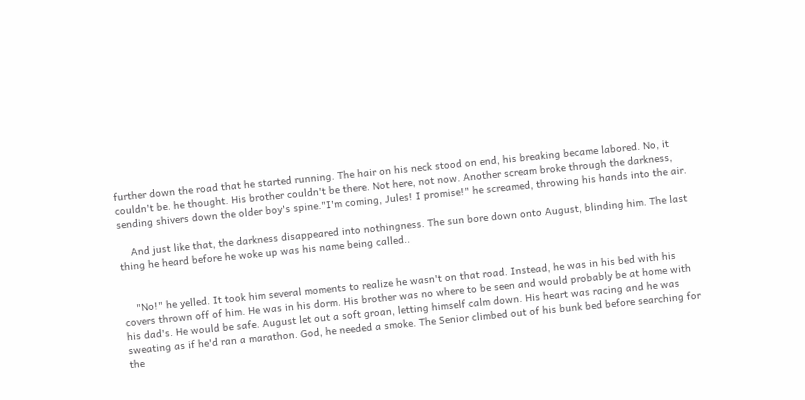further down the road that he started running. The hair on his neck stood on end, his breaking became labored. No, it couldn't be. he thought. His brother couldn't be there. Not here, not now. Another scream broke through the darkness, sending shivers down the older boy's spine."I'm coming, Jules! I promise!" he screamed, throwing his hands into the air.

    And just like that, the darkness disappeared into nothingness. The sun bore down onto August, blinding him. The last thing he heard before he woke up was his name being called..


    "No!" he yelled. It took him several moments to realize he wasn't on that road. Instead, he was in his bed with his covers thrown off of him. He was in his dorm. His brother was no where to be seen and would probably be at home with his dad's. He would be safe. August let out a soft groan, letting himself calm down. His heart was racing and he was sweating as if he'd ran a marathon. God, he needed a smoke. The Senior climbed out of his bunk bed before searching for the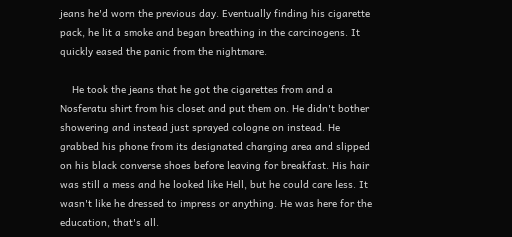jeans he'd worn the previous day. Eventually finding his cigarette pack, he lit a smoke and began breathing in the carcinogens. It quickly eased the panic from the nightmare.

    He took the jeans that he got the cigarettes from and a Nosferatu shirt from his closet and put them on. He didn't bother showering and instead just sprayed cologne on instead. He grabbed his phone from its designated charging area and slipped on his black converse shoes before leaving for breakfast. His hair was still a mess and he looked like Hell, but he could care less. It wasn't like he dressed to impress or anything. He was here for the education, that's all.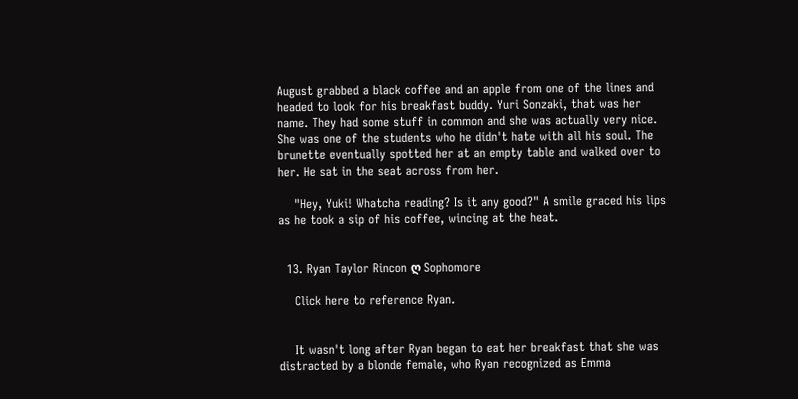August grabbed a black coffee and an apple from one of the lines and headed to look for his breakfast buddy. Yuri Sonzaki, that was her name. They had some stuff in common and she was actually very nice. She was one of the students who he didn't hate with all his soul. The brunette eventually spotted her at an empty table and walked over to her. He sat in the seat across from her.

    "Hey, Yuki! Whatcha reading? Is it any good?" A smile graced his lips as he took a sip of his coffee, wincing at the heat.


  13. Ryan Taylor Rincon ღ Sophomore

    Click here to reference Ryan.


    It wasn't long after Ryan began to eat her breakfast that she was distracted by a blonde female, who Ryan recognized as Emma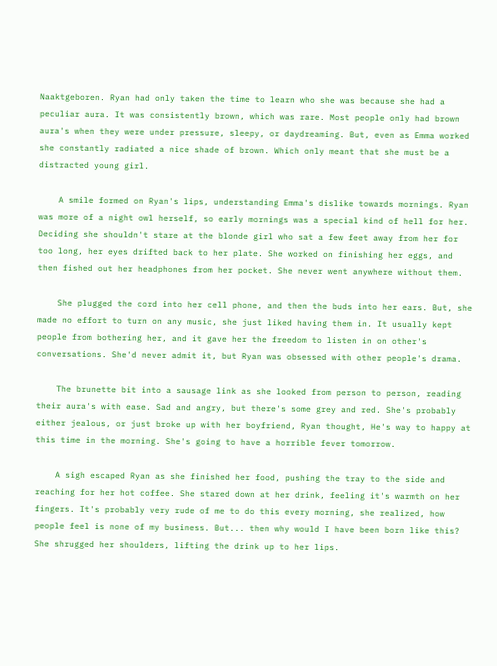Naaktgeboren. Ryan had only taken the time to learn who she was because she had a peculiar aura. It was consistently brown, which was rare. Most people only had brown aura's when they were under pressure, sleepy, or daydreaming. But, even as Emma worked she constantly radiated a nice shade of brown. Which only meant that she must be a distracted young girl.

    A smile formed on Ryan's lips, understanding Emma's dislike towards mornings. Ryan was more of a night owl herself, so early mornings was a special kind of hell for her. Deciding she shouldn't stare at the blonde girl who sat a few feet away from her for too long, her eyes drifted back to her plate. She worked on finishing her eggs, and then fished out her headphones from her pocket. She never went anywhere without them.

    She plugged the cord into her cell phone, and then the buds into her ears. But, she made no effort to turn on any music, she just liked having them in. It usually kept people from bothering her, and it gave her the freedom to listen in on other's conversations. She'd never admit it, but Ryan was obsessed with other people's drama.

    The brunette bit into a sausage link as she looked from person to person, reading their aura's with ease. Sad and angry, but there's some grey and red. She's probably either jealous, or just broke up with her boyfriend, Ryan thought, He's way to happy at this time in the morning. She's going to have a horrible fever tomorrow.

    A sigh escaped Ryan as she finished her food, pushing the tray to the side and reaching for her hot coffee. She stared down at her drink, feeling it's warmth on her fingers. It's probably very rude of me to do this every morning, she realized, how people feel is none of my business. But... then why would I have been born like this? She shrugged her shoulders, lifting the drink up to her lips.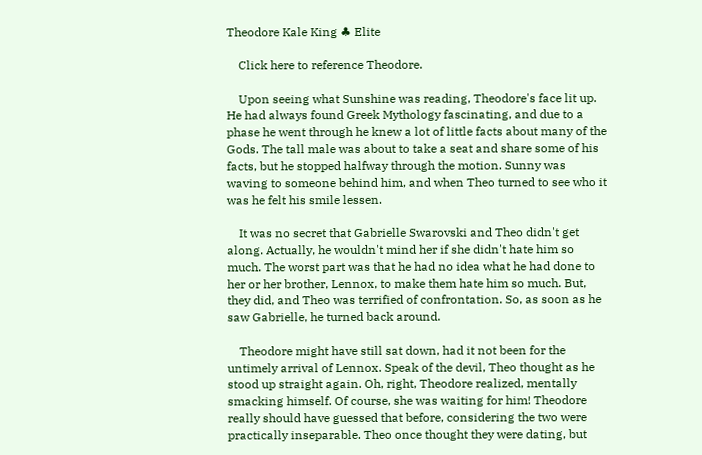Theodore Kale King ♣ Elite

    Click here to reference Theodore.

    Upon seeing what Sunshine was reading, Theodore's face lit up. He had always found Greek Mythology fascinating, and due to a phase he went through he knew a lot of little facts about many of the Gods. The tall male was about to take a seat and share some of his facts, but he stopped halfway through the motion. Sunny was waving to someone behind him, and when Theo turned to see who it was he felt his smile lessen.

    It was no secret that Gabrielle Swarovski and Theo didn't get along. Actually, he wouldn't mind her if she didn't hate him so much. The worst part was that he had no idea what he had done to her or her brother, Lennox, to make them hate him so much. But, they did, and Theo was terrified of confrontation. So, as soon as he saw Gabrielle, he turned back around.

    Theodore might have still sat down, had it not been for the untimely arrival of Lennox. Speak of the devil, Theo thought as he stood up straight again. Oh, right, Theodore realized, mentally smacking himself. Of course, she was waiting for him! Theodore really should have guessed that before, considering the two were practically inseparable. Theo once thought they were dating, but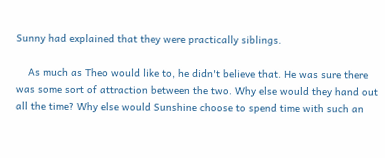Sunny had explained that they were practically siblings.

    As much as Theo would like to, he didn't believe that. He was sure there was some sort of attraction between the two. Why else would they hand out all the time? Why else would Sunshine choose to spend time with such an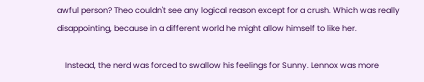awful person? Theo couldn't see any logical reason except for a crush. Which was really disappointing, because in a different world he might allow himself to like her.

    Instead, the nerd was forced to swallow his feelings for Sunny. Lennox was more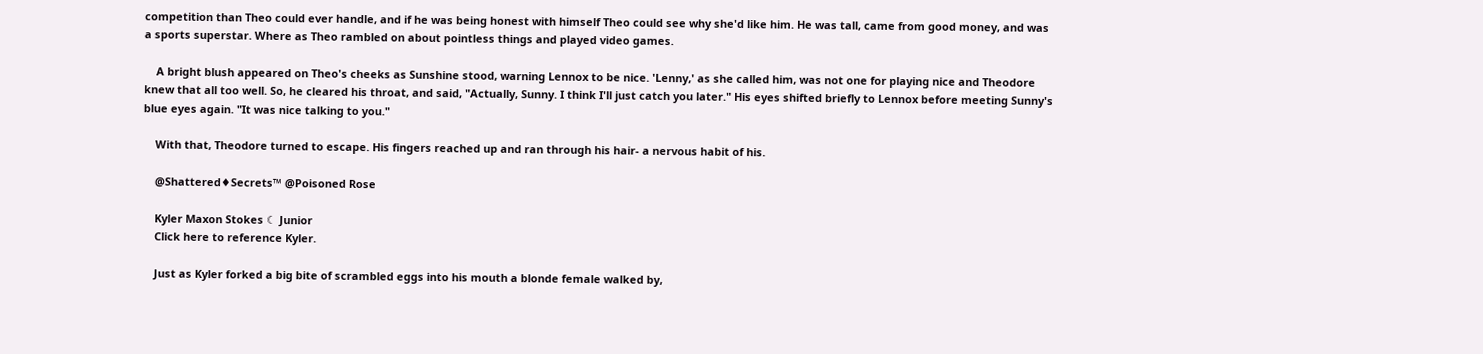competition than Theo could ever handle, and if he was being honest with himself Theo could see why she'd like him. He was tall, came from good money, and was a sports superstar. Where as Theo rambled on about pointless things and played video games.

    A bright blush appeared on Theo's cheeks as Sunshine stood, warning Lennox to be nice. 'Lenny,' as she called him, was not one for playing nice and Theodore knew that all too well. So, he cleared his throat, and said, "Actually, Sunny. I think I'll just catch you later." His eyes shifted briefly to Lennox before meeting Sunny's blue eyes again. "It was nice talking to you."

    With that, Theodore turned to escape. His fingers reached up and ran through his hair- a nervous habit of his.

    @Shattered♦Secrets™ @Poisoned Rose

    Kyler Maxon Stokes ☾ Junior
    Click here to reference Kyler.

    Just as Kyler forked a big bite of scrambled eggs into his mouth a blonde female walked by,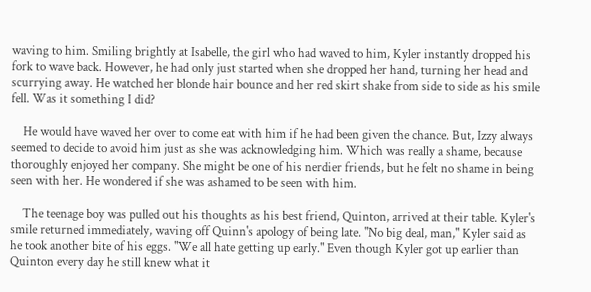waving to him. Smiling brightly at Isabelle, the girl who had waved to him, Kyler instantly dropped his fork to wave back. However, he had only just started when she dropped her hand, turning her head and scurrying away. He watched her blonde hair bounce and her red skirt shake from side to side as his smile fell. Was it something I did?

    He would have waved her over to come eat with him if he had been given the chance. But, Izzy always seemed to decide to avoid him just as she was acknowledging him. Which was really a shame, because thoroughly enjoyed her company. She might be one of his nerdier friends, but he felt no shame in being seen with her. He wondered if she was ashamed to be seen with him.

    The teenage boy was pulled out his thoughts as his best friend, Quinton, arrived at their table. Kyler's smile returned immediately, waving off Quinn's apology of being late. "No big deal, man," Kyler said as he took another bite of his eggs. "We all hate getting up early." Even though Kyler got up earlier than Quinton every day he still knew what it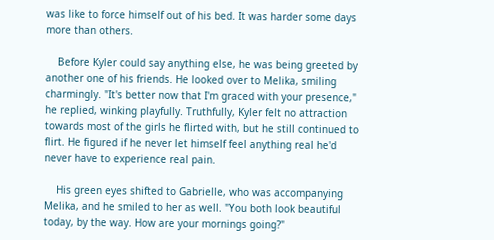was like to force himself out of his bed. It was harder some days more than others.

    Before Kyler could say anything else, he was being greeted by another one of his friends. He looked over to Melika, smiling charmingly. "It's better now that I'm graced with your presence," he replied, winking playfully. Truthfully, Kyler felt no attraction towards most of the girls he flirted with, but he still continued to flirt. He figured if he never let himself feel anything real he'd never have to experience real pain.

    His green eyes shifted to Gabrielle, who was accompanying Melika, and he smiled to her as well. "You both look beautiful today, by the way. How are your mornings going?"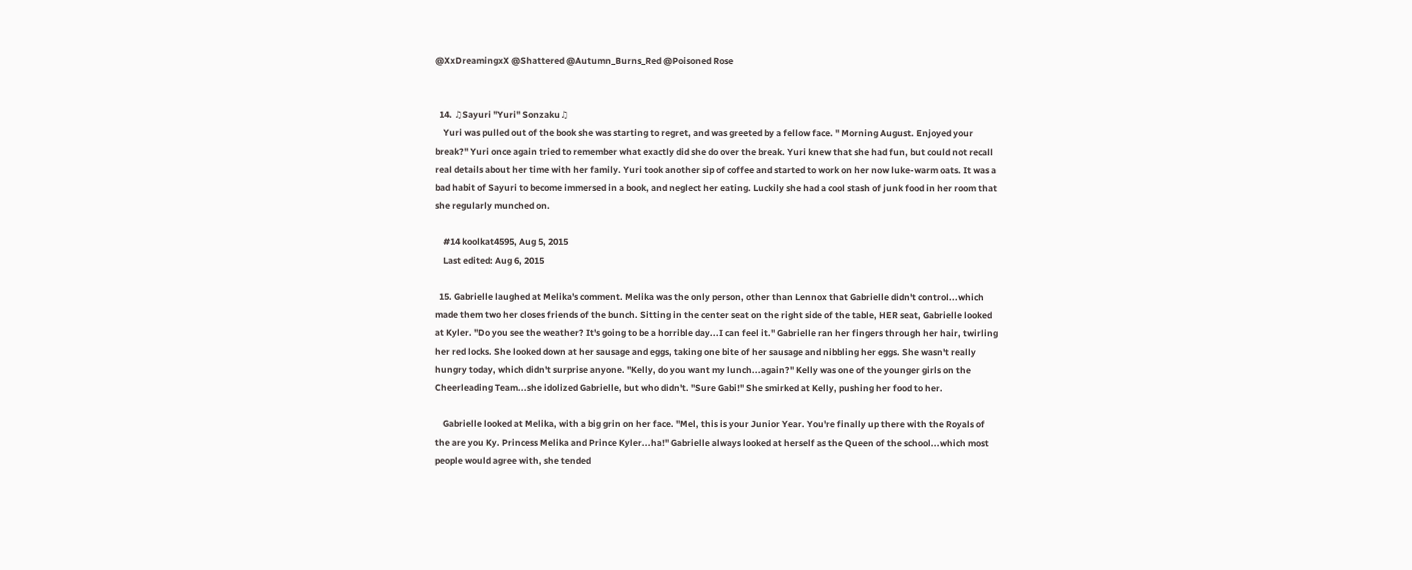@XxDreamingxX @Shattered @Autumn_Burns_Red @Poisoned Rose


  14. ♫Sayuri "Yuri" Sonzaku♫
    Yuri was pulled out of the book she was starting to regret, and was greeted by a fellow face. " Morning August. Enjoyed your break?" Yuri once again tried to remember what exactly did she do over the break. Yuri knew that she had fun, but could not recall real details about her time with her family. Yuri took another sip of coffee and started to work on her now luke-warm oats. It was a bad habit of Sayuri to become immersed in a book, and neglect her eating. Luckily she had a cool stash of junk food in her room that she regularly munched on.

    #14 koolkat4595, Aug 5, 2015
    Last edited: Aug 6, 2015

  15. Gabrielle laughed at Melika's comment. Melika was the only person, other than Lennox that Gabrielle didn't control...which made them two her closes friends of the bunch. Sitting in the center seat on the right side of the table, HER seat, Gabrielle looked at Kyler. "Do you see the weather? It's going to be a horrible day...I can feel it." Gabrielle ran her fingers through her hair, twirling her red locks. She looked down at her sausage and eggs, taking one bite of her sausage and nibbling her eggs. She wasn't really hungry today, which didn't surprise anyone. "Kelly, do you want my lunch...again?" Kelly was one of the younger girls on the Cheerleading Team...she idolized Gabrielle, but who didn't. "Sure Gabi!" She smirked at Kelly, pushing her food to her.

    Gabrielle looked at Melika, with a big grin on her face. "Mel, this is your Junior Year. You're finally up there with the Royals of the are you Ky. Princess Melika and Prince Kyler...ha!" Gabrielle always looked at herself as the Queen of the school...which most people would agree with, she tended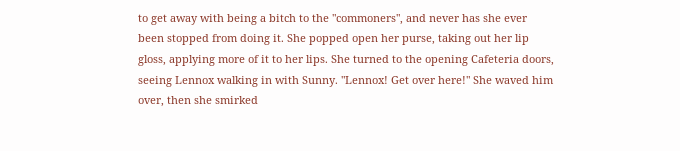to get away with being a bitch to the "commoners", and never has she ever been stopped from doing it. She popped open her purse, taking out her lip gloss, applying more of it to her lips. She turned to the opening Cafeteria doors, seeing Lennox walking in with Sunny. "Lennox! Get over here!" She waved him over, then she smirked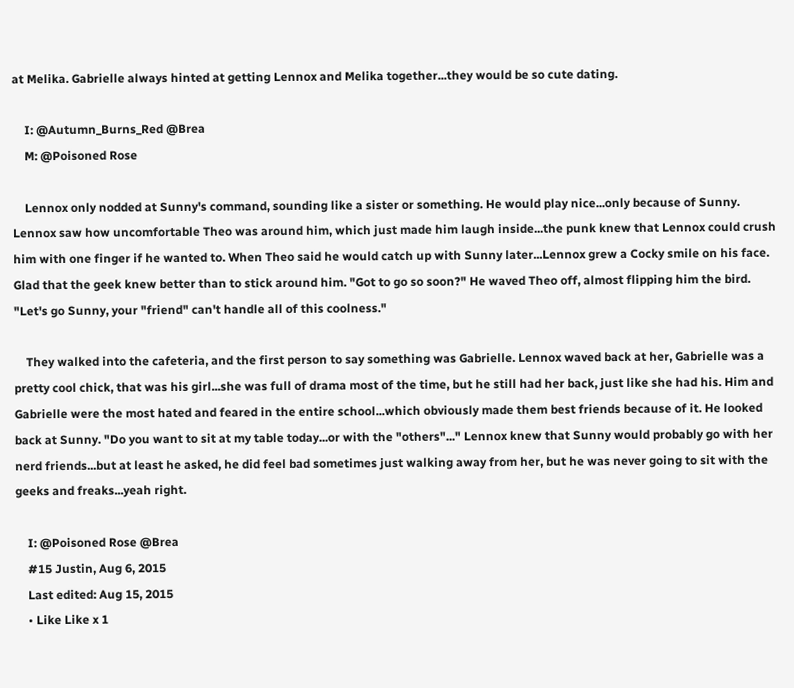at Melika. Gabrielle always hinted at getting Lennox and Melika together...they would be so cute dating.

    I: @Autumn_Burns_Red @Brea
    M: @Poisoned Rose

    Lennox only nodded at Sunny's command, sounding like a sister or something. He would play nice...only because of Sunny. Lennox saw how uncomfortable Theo was around him, which just made him laugh inside...the punk knew that Lennox could crush him with one finger if he wanted to. When Theo said he would catch up with Sunny later...Lennox grew a Cocky smile on his face. Glad that the geek knew better than to stick around him. "Got to go so soon?" He waved Theo off, almost flipping him the bird. "Let's go Sunny, your "friend" can't handle all of this coolness."

    They walked into the cafeteria, and the first person to say something was Gabrielle. Lennox waved back at her, Gabrielle was a pretty cool chick, that was his girl...she was full of drama most of the time, but he still had her back, just like she had his. Him and Gabrielle were the most hated and feared in the entire school...which obviously made them best friends because of it. He looked back at Sunny. "Do you want to sit at my table today...or with the "others"..." Lennox knew that Sunny would probably go with her nerd friends...but at least he asked, he did feel bad sometimes just walking away from her, but he was never going to sit with the geeks and freaks...yeah right.

    I: @Poisoned Rose @Brea
    #15 Justin, Aug 6, 2015
    Last edited: Aug 15, 2015
    • Like Like x 1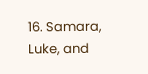16. Samara, Luke, and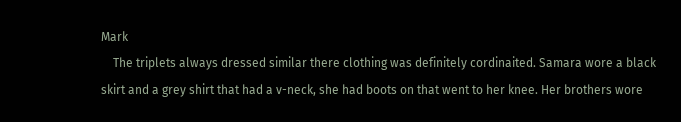Mark
    The triplets always dressed similar there clothing was definitely cordinaited. Samara wore a black skirt and a grey shirt that had a v-neck, she had boots on that went to her knee. Her brothers wore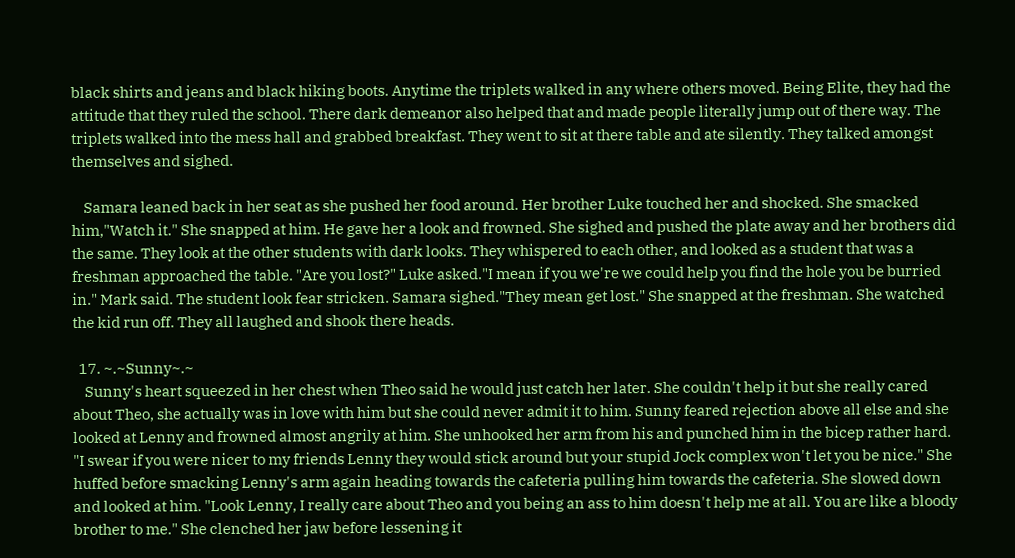black shirts and jeans and black hiking boots. Anytime the triplets walked in any where others moved. Being Elite, they had the attitude that they ruled the school. There dark demeanor also helped that and made people literally jump out of there way. The triplets walked into the mess hall and grabbed breakfast. They went to sit at there table and ate silently. They talked amongst themselves and sighed.

    Samara leaned back in her seat as she pushed her food around. Her brother Luke touched her and shocked. She smacked him,"Watch it." She snapped at him. He gave her a look and frowned. She sighed and pushed the plate away and her brothers did the same. They look at the other students with dark looks. They whispered to each other, and looked as a student that was a freshman approached the table. "Are you lost?" Luke asked."I mean if you we're we could help you find the hole you be burried in." Mark said. The student look fear stricken. Samara sighed."They mean get lost." She snapped at the freshman. She watched the kid run off. They all laughed and shook there heads.

  17. ~.~Sunny~.~
    Sunny's heart squeezed in her chest when Theo said he would just catch her later. She couldn't help it but she really cared about Theo, she actually was in love with him but she could never admit it to him. Sunny feared rejection above all else and she looked at Lenny and frowned almost angrily at him. She unhooked her arm from his and punched him in the bicep rather hard. "I swear if you were nicer to my friends Lenny they would stick around but your stupid Jock complex won't let you be nice." She huffed before smacking Lenny's arm again heading towards the cafeteria pulling him towards the cafeteria. She slowed down and looked at him. "Look Lenny, I really care about Theo and you being an ass to him doesn't help me at all. You are like a bloody brother to me." She clenched her jaw before lessening it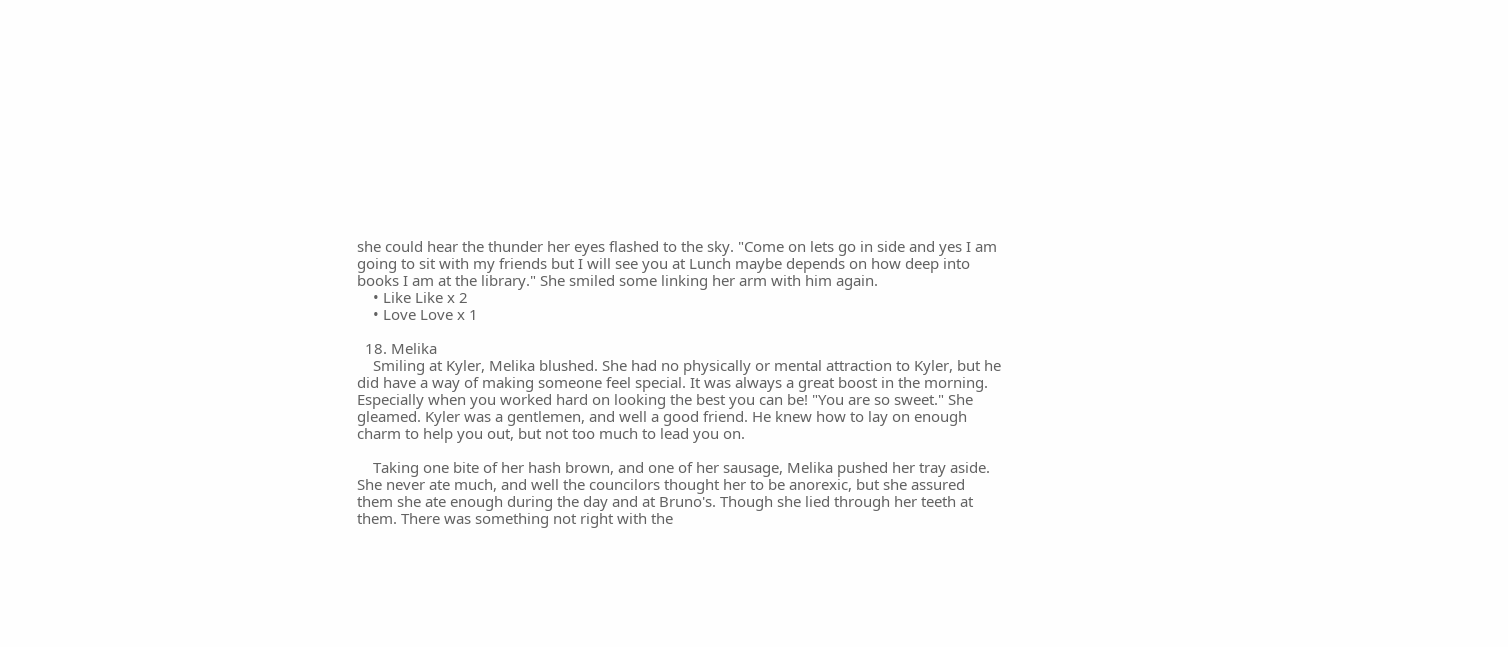she could hear the thunder her eyes flashed to the sky. "Come on lets go in side and yes I am going to sit with my friends but I will see you at Lunch maybe depends on how deep into books I am at the library." She smiled some linking her arm with him again.
    • Like Like x 2
    • Love Love x 1

  18. Melika
    Smiling at Kyler, Melika blushed. She had no physically or mental attraction to Kyler, but he did have a way of making someone feel special. It was always a great boost in the morning. Especially when you worked hard on looking the best you can be! "You are so sweet." She gleamed. Kyler was a gentlemen, and well a good friend. He knew how to lay on enough charm to help you out, but not too much to lead you on.

    Taking one bite of her hash brown, and one of her sausage, Melika pushed her tray aside. She never ate much, and well the councilors thought her to be anorexic, but she assured them she ate enough during the day and at Bruno's. Though she lied through her teeth at them. There was something not right with the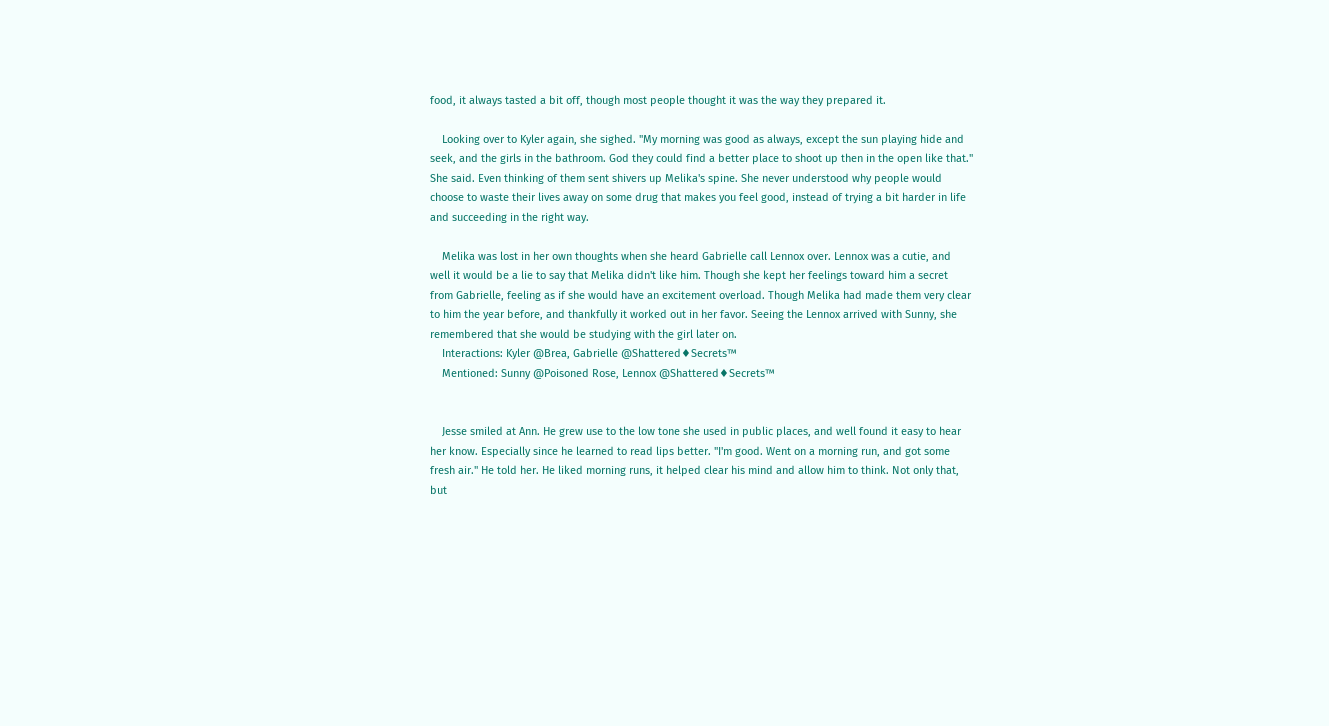food, it always tasted a bit off, though most people thought it was the way they prepared it.

    Looking over to Kyler again, she sighed. "My morning was good as always, except the sun playing hide and seek, and the girls in the bathroom. God they could find a better place to shoot up then in the open like that." She said. Even thinking of them sent shivers up Melika's spine. She never understood why people would choose to waste their lives away on some drug that makes you feel good, instead of trying a bit harder in life and succeeding in the right way.

    Melika was lost in her own thoughts when she heard Gabrielle call Lennox over. Lennox was a cutie, and well it would be a lie to say that Melika didn't like him. Though she kept her feelings toward him a secret from Gabrielle, feeling as if she would have an excitement overload. Though Melika had made them very clear to him the year before, and thankfully it worked out in her favor. Seeing the Lennox arrived with Sunny, she remembered that she would be studying with the girl later on.
    Interactions: Kyler @Brea, Gabrielle @Shattered♦Secrets™
    Mentioned: Sunny @Poisoned Rose, Lennox @Shattered♦Secrets™


    Jesse smiled at Ann. He grew use to the low tone she used in public places, and well found it easy to hear her know. Especially since he learned to read lips better. "I'm good. Went on a morning run, and got some fresh air." He told her. He liked morning runs, it helped clear his mind and allow him to think. Not only that, but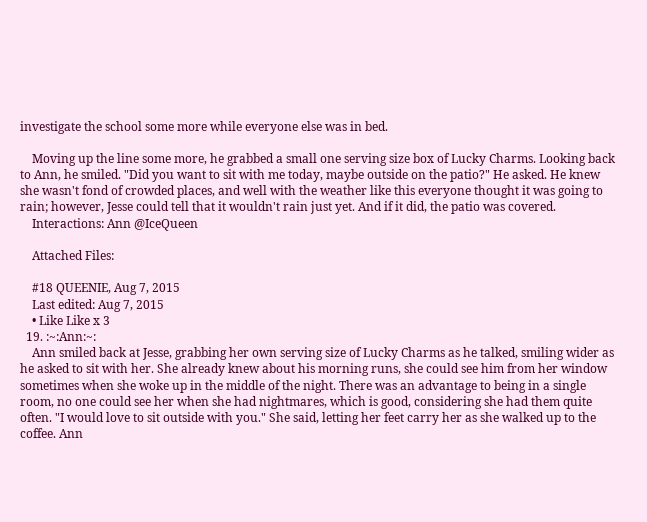investigate the school some more while everyone else was in bed.

    Moving up the line some more, he grabbed a small one serving size box of Lucky Charms. Looking back to Ann, he smiled. "Did you want to sit with me today, maybe outside on the patio?" He asked. He knew she wasn't fond of crowded places, and well with the weather like this everyone thought it was going to rain; however, Jesse could tell that it wouldn't rain just yet. And if it did, the patio was covered.
    Interactions: Ann @IceQueen

    Attached Files:

    #18 QUEENIE, Aug 7, 2015
    Last edited: Aug 7, 2015
    • Like Like x 3
  19. :~:Ann:~:
    Ann smiled back at Jesse, grabbing her own serving size of Lucky Charms as he talked, smiling wider as he asked to sit with her. She already knew about his morning runs, she could see him from her window sometimes when she woke up in the middle of the night. There was an advantage to being in a single room, no one could see her when she had nightmares, which is good, considering she had them quite often. "I would love to sit outside with you." She said, letting her feet carry her as she walked up to the coffee. Ann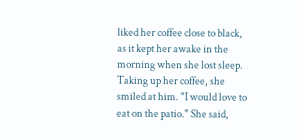liked her coffee close to black, as it kept her awake in the morning when she lost sleep. Taking up her coffee, she smiled at him. "I would love to eat on the patio." She said,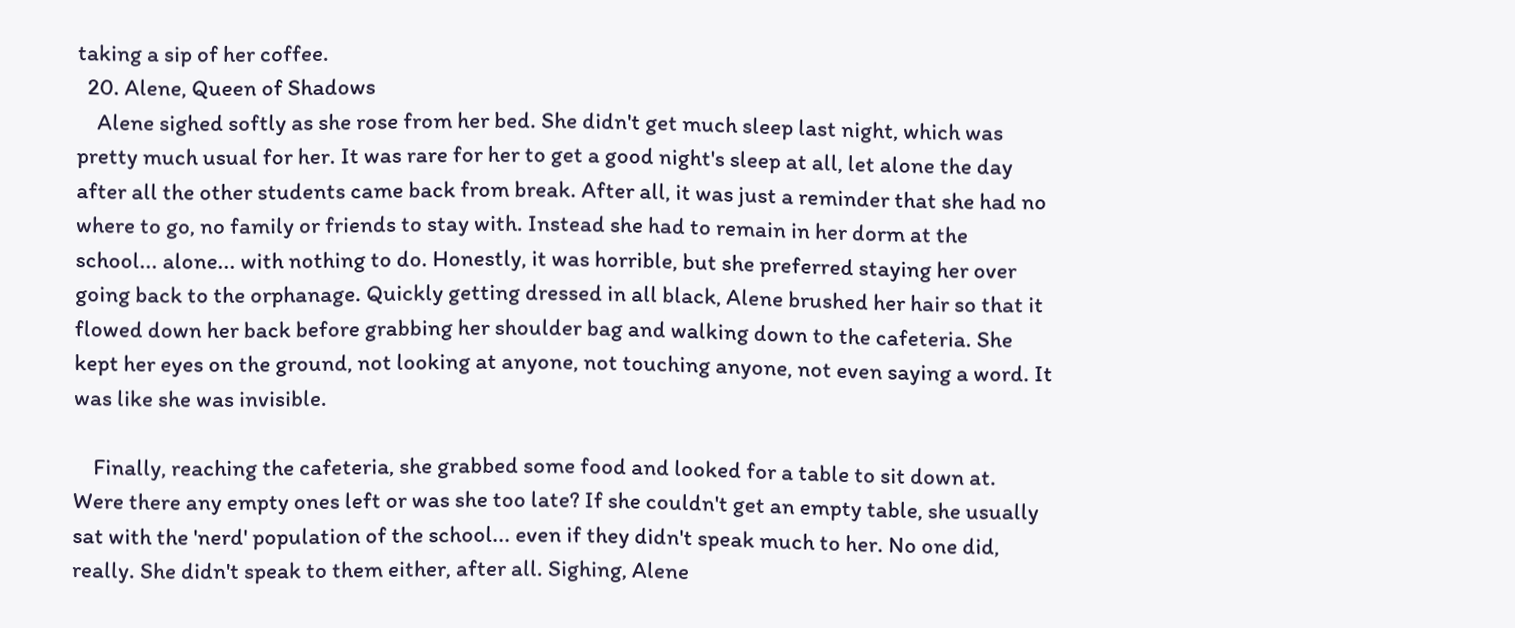taking a sip of her coffee.
  20. Alene, Queen of Shadows
    Alene sighed softly as she rose from her bed. She didn't get much sleep last night, which was pretty much usual for her. It was rare for her to get a good night's sleep at all, let alone the day after all the other students came back from break. After all, it was just a reminder that she had no where to go, no family or friends to stay with. Instead she had to remain in her dorm at the school... alone... with nothing to do. Honestly, it was horrible, but she preferred staying her over going back to the orphanage. Quickly getting dressed in all black, Alene brushed her hair so that it flowed down her back before grabbing her shoulder bag and walking down to the cafeteria. She kept her eyes on the ground, not looking at anyone, not touching anyone, not even saying a word. It was like she was invisible.

    Finally, reaching the cafeteria, she grabbed some food and looked for a table to sit down at. Were there any empty ones left or was she too late? If she couldn't get an empty table, she usually sat with the 'nerd' population of the school... even if they didn't speak much to her. No one did, really. She didn't speak to them either, after all. Sighing, Alene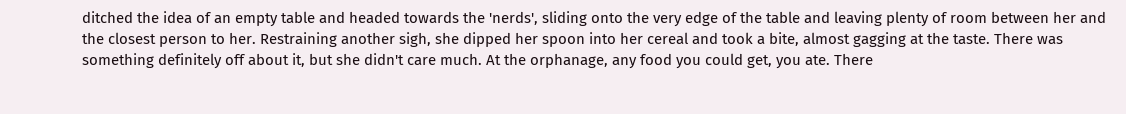ditched the idea of an empty table and headed towards the 'nerds', sliding onto the very edge of the table and leaving plenty of room between her and the closest person to her. Restraining another sigh, she dipped her spoon into her cereal and took a bite, almost gagging at the taste. There was something definitely off about it, but she didn't care much. At the orphanage, any food you could get, you ate. There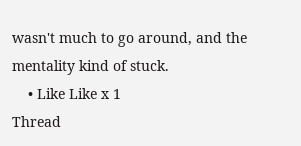wasn't much to go around, and the mentality kind of stuck.
    • Like Like x 1
Thread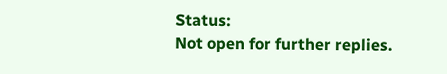Status:
Not open for further replies.